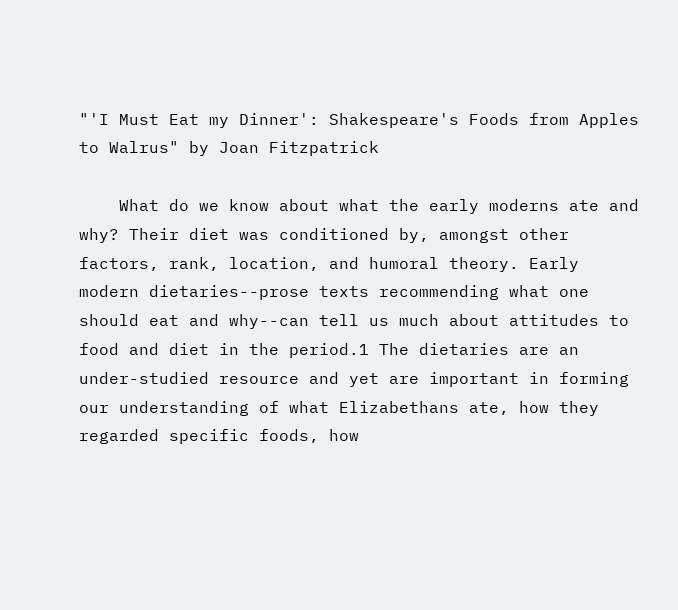"'I Must Eat my Dinner': Shakespeare's Foods from Apples to Walrus" by Joan Fitzpatrick

    What do we know about what the early moderns ate and why? Their diet was conditioned by, amongst other factors, rank, location, and humoral theory. Early modern dietaries--prose texts recommending what one should eat and why--can tell us much about attitudes to food and diet in the period.1 The dietaries are an under-studied resource and yet are important in forming our understanding of what Elizabethans ate, how they regarded specific foods, how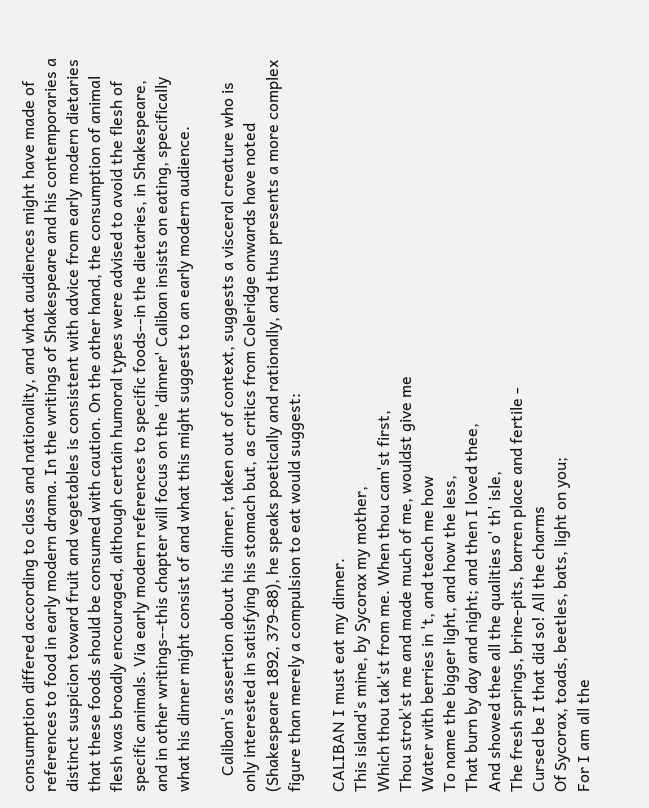consumption differed according to class and nationality, and what audiences might have made of references to food in early modern drama. In the writings of Shakespeare and his contemporaries a distinct suspicion toward fruit and vegetables is consistent with advice from early modern dietaries that these foods should be consumed with caution. On the other hand, the consumption of animal flesh was broadly encouraged, although certain humoral types were advised to avoid the flesh of specific animals. Via early modern references to specific foods--in the dietaries, in Shakespeare, and in other writings--this chapter will focus on the 'dinner' Caliban insists on eating, specifically what his dinner might consist of and what this might suggest to an early modern audience.

    Caliban's assertion about his dinner, taken out of context, suggests a visceral creature who is only interested in satisfying his stomach but, as critics from Coleridge onwards have noted (Shakespeare 1892, 379-88), he speaks poetically and rationally, and thus presents a more complex figure than merely a compulsion to eat would suggest:

CALIBAN I must eat my dinner.
This island's mine, by Sycorax my mother,
Which thou tak'st from me. When thou cam'st first,
Thou strok'st me and made much of me, wouldst give me
Water with berries in 't, and teach me how
To name the bigger light, and how the less,
That burn by day and night; and then I loved thee,
And showed thee all the qualities o' th' isle,
The fresh springs, brine-pits, barren place and fertile -
Cursed be I that did so! All the charms
Of Sycorax, toads, beetles, bats, light on you;
For I am all the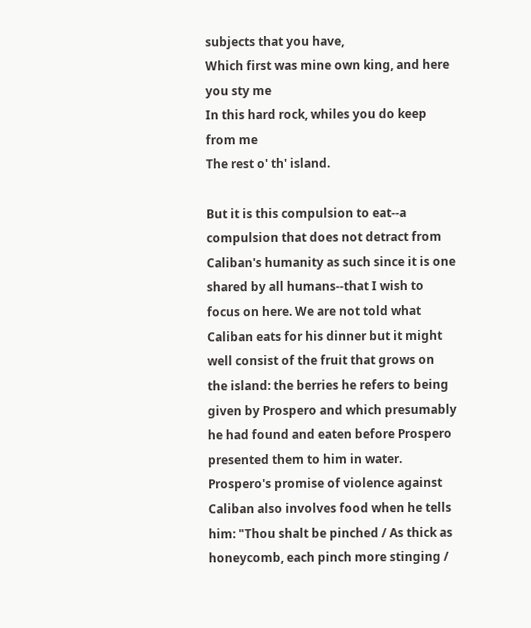subjects that you have,
Which first was mine own king, and here you sty me
In this hard rock, whiles you do keep from me
The rest o' th' island.

But it is this compulsion to eat--a compulsion that does not detract from Caliban's humanity as such since it is one shared by all humans--that I wish to focus on here. We are not told what Caliban eats for his dinner but it might well consist of the fruit that grows on the island: the berries he refers to being given by Prospero and which presumably he had found and eaten before Prospero presented them to him in water. Prospero's promise of violence against Caliban also involves food when he tells him: "Thou shalt be pinched / As thick as honeycomb, each pinch more stinging /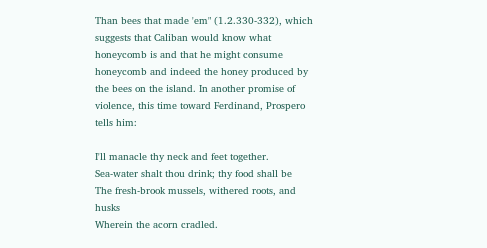Than bees that made 'em" (1.2.330-332), which suggests that Caliban would know what honeycomb is and that he might consume honeycomb and indeed the honey produced by the bees on the island. In another promise of violence, this time toward Ferdinand, Prospero tells him:

I'll manacle thy neck and feet together.
Sea-water shalt thou drink; thy food shall be
The fresh-brook mussels, withered roots, and husks
Wherein the acorn cradled.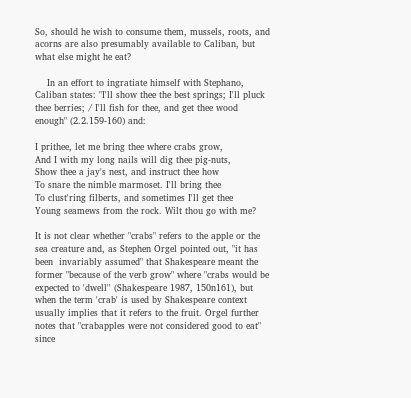So, should he wish to consume them, mussels, roots, and acorns are also presumably available to Caliban, but what else might he eat?

    In an effort to ingratiate himself with Stephano, Caliban states: "I'll show thee the best springs; I'll pluck thee berries; / I'll fish for thee, and get thee wood enough" (2.2.159-160) and:

I prithee, let me bring thee where crabs grow,
And I with my long nails will dig thee pig-nuts,
Show thee a jay's nest, and instruct thee how
To snare the nimble marmoset. I'll bring thee
To clust'ring filberts, and sometimes I'll get thee
Young seamews from the rock. Wilt thou go with me?

It is not clear whether "crabs" refers to the apple or the sea creature and, as Stephen Orgel pointed out, "it has been  invariably assumed" that Shakespeare meant the former "because of the verb grow" where "crabs would be expected to 'dwell'' (Shakespeare 1987, 150n161), but when the term 'crab' is used by Shakespeare context usually implies that it refers to the fruit. Orgel further notes that "crabapples were not considered good to eat" since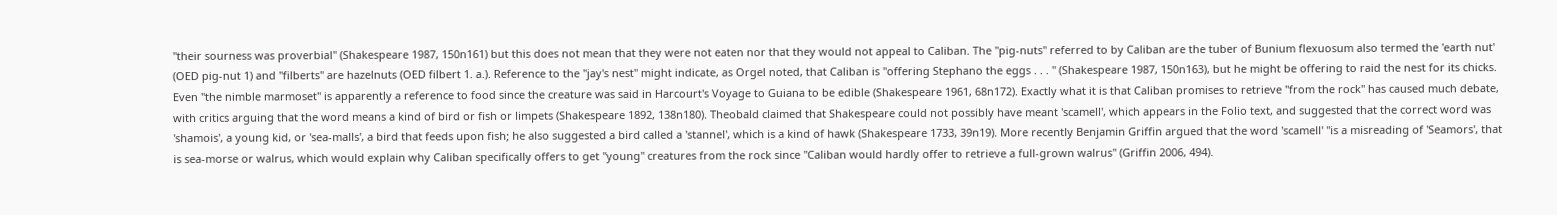"their sourness was proverbial" (Shakespeare 1987, 150n161) but this does not mean that they were not eaten nor that they would not appeal to Caliban. The "pig-nuts" referred to by Caliban are the tuber of Bunium flexuosum also termed the 'earth nut' (OED pig-nut 1) and "filberts" are hazelnuts (OED filbert 1. a.). Reference to the "jay's nest" might indicate, as Orgel noted, that Caliban is "offering Stephano the eggs . . . " (Shakespeare 1987, 150n163), but he might be offering to raid the nest for its chicks. Even "the nimble marmoset" is apparently a reference to food since the creature was said in Harcourt's Voyage to Guiana to be edible (Shakespeare 1961, 68n172). Exactly what it is that Caliban promises to retrieve "from the rock" has caused much debate, with critics arguing that the word means a kind of bird or fish or limpets (Shakespeare 1892, 138n180). Theobald claimed that Shakespeare could not possibly have meant 'scamell', which appears in the Folio text, and suggested that the correct word was 'shamois', a young kid, or 'sea-malls', a bird that feeds upon fish; he also suggested a bird called a 'stannel', which is a kind of hawk (Shakespeare 1733, 39n19). More recently Benjamin Griffin argued that the word 'scamell' "is a misreading of 'Seamors', that is sea-morse or walrus, which would explain why Caliban specifically offers to get "young" creatures from the rock since "Caliban would hardly offer to retrieve a full-grown walrus" (Griffin 2006, 494).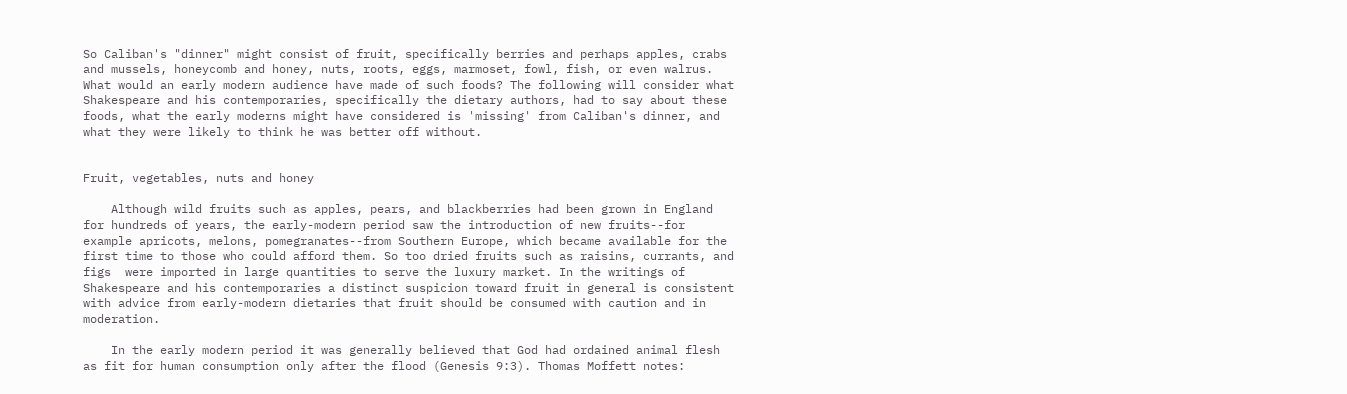So Caliban's "dinner" might consist of fruit, specifically berries and perhaps apples, crabs and mussels, honeycomb and honey, nuts, roots, eggs, marmoset, fowl, fish, or even walrus. What would an early modern audience have made of such foods? The following will consider what Shakespeare and his contemporaries, specifically the dietary authors, had to say about these foods, what the early moderns might have considered is 'missing' from Caliban's dinner, and what they were likely to think he was better off without.


Fruit, vegetables, nuts and honey

    Although wild fruits such as apples, pears, and blackberries had been grown in England for hundreds of years, the early-modern period saw the introduction of new fruits--for example apricots, melons, pomegranates--from Southern Europe, which became available for the first time to those who could afford them. So too dried fruits such as raisins, currants, and figs  were imported in large quantities to serve the luxury market. In the writings of Shakespeare and his contemporaries a distinct suspicion toward fruit in general is consistent with advice from early-modern dietaries that fruit should be consumed with caution and in moderation.

    In the early modern period it was generally believed that God had ordained animal flesh as fit for human consumption only after the flood (Genesis 9:3). Thomas Moffett notes: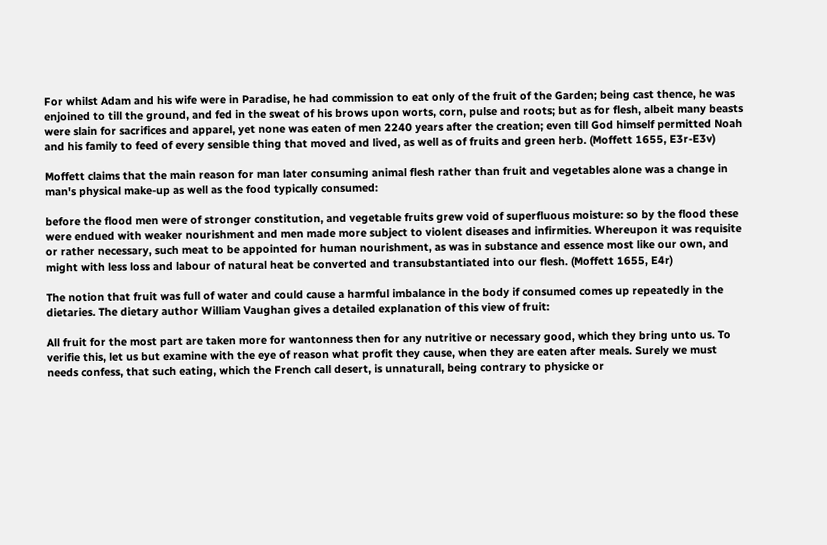For whilst Adam and his wife were in Paradise, he had commission to eat only of the fruit of the Garden; being cast thence, he was enjoined to till the ground, and fed in the sweat of his brows upon worts, corn, pulse and roots; but as for flesh, albeit many beasts were slain for sacrifices and apparel, yet none was eaten of men 2240 years after the creation; even till God himself permitted Noah and his family to feed of every sensible thing that moved and lived, as well as of fruits and green herb. (Moffett 1655, E3r-E3v)

Moffett claims that the main reason for man later consuming animal flesh rather than fruit and vegetables alone was a change in man's physical make-up as well as the food typically consumed:

before the flood men were of stronger constitution, and vegetable fruits grew void of superfluous moisture: so by the flood these were endued with weaker nourishment and men made more subject to violent diseases and infirmities. Whereupon it was requisite or rather necessary, such meat to be appointed for human nourishment, as was in substance and essence most like our own, and might with less loss and labour of natural heat be converted and transubstantiated into our flesh. (Moffett 1655, E4r)

The notion that fruit was full of water and could cause a harmful imbalance in the body if consumed comes up repeatedly in the dietaries. The dietary author William Vaughan gives a detailed explanation of this view of fruit:

All fruit for the most part are taken more for wantonness then for any nutritive or necessary good, which they bring unto us. To verifie this, let us but examine with the eye of reason what profit they cause, when they are eaten after meals. Surely we must needs confess, that such eating, which the French call desert, is unnaturall, being contrary to physicke or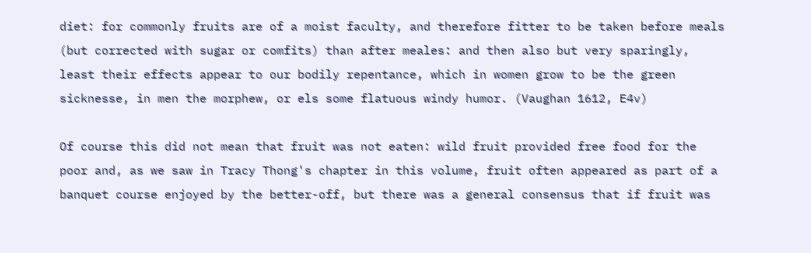diet: for commonly fruits are of a moist faculty, and therefore fitter to be taken before meals (but corrected with sugar or comfits) than after meales: and then also but very sparingly, least their effects appear to our bodily repentance, which in women grow to be the green sicknesse, in men the morphew, or els some flatuous windy humor. (Vaughan 1612, E4v)

Of course this did not mean that fruit was not eaten: wild fruit provided free food for the poor and, as we saw in Tracy Thong's chapter in this volume, fruit often appeared as part of a banquet course enjoyed by the better-off, but there was a general consensus that if fruit was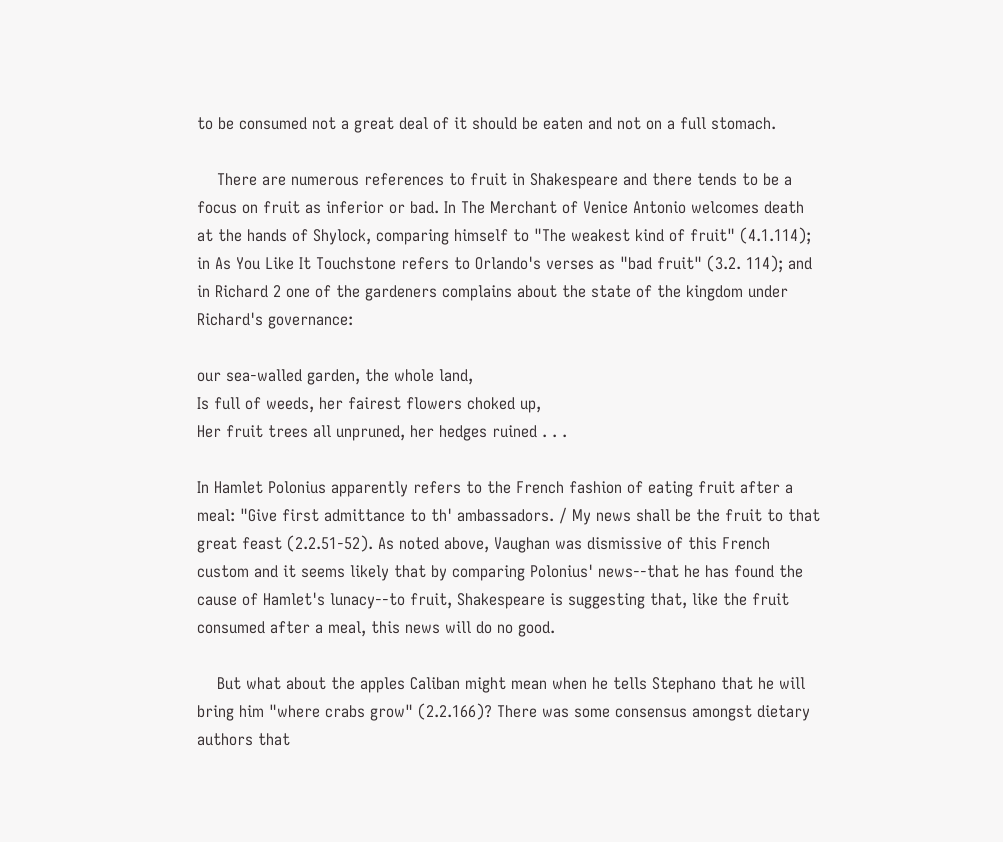to be consumed not a great deal of it should be eaten and not on a full stomach.

    There are numerous references to fruit in Shakespeare and there tends to be a focus on fruit as inferior or bad. In The Merchant of Venice Antonio welcomes death at the hands of Shylock, comparing himself to "The weakest kind of fruit" (4.1.114); in As You Like It Touchstone refers to Orlando's verses as "bad fruit" (3.2. 114); and in Richard 2 one of the gardeners complains about the state of the kingdom under Richard's governance:

our sea-walled garden, the whole land,
Is full of weeds, her fairest flowers choked up,
Her fruit trees all unpruned, her hedges ruined . . .

In Hamlet Polonius apparently refers to the French fashion of eating fruit after a meal: "Give first admittance to th' ambassadors. / My news shall be the fruit to that great feast (2.2.51-52). As noted above, Vaughan was dismissive of this French custom and it seems likely that by comparing Polonius' news--that he has found the cause of Hamlet's lunacy--to fruit, Shakespeare is suggesting that, like the fruit consumed after a meal, this news will do no good.

    But what about the apples Caliban might mean when he tells Stephano that he will bring him "where crabs grow" (2.2.166)? There was some consensus amongst dietary authors that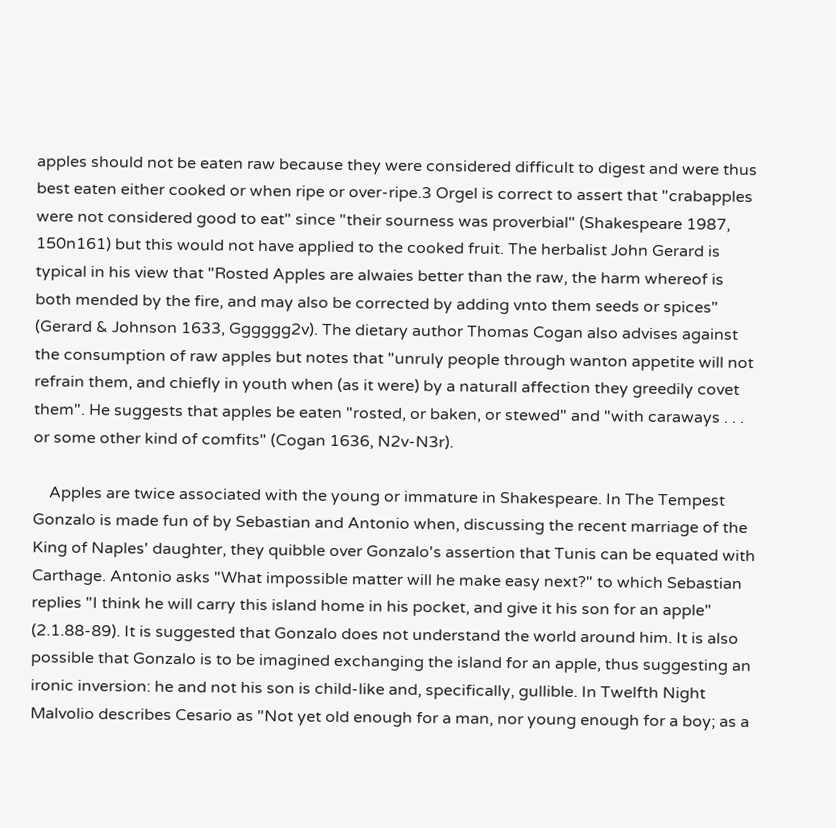apples should not be eaten raw because they were considered difficult to digest and were thus best eaten either cooked or when ripe or over-ripe.3 Orgel is correct to assert that "crabapples were not considered good to eat" since "their sourness was proverbial" (Shakespeare 1987, 150n161) but this would not have applied to the cooked fruit. The herbalist John Gerard is typical in his view that "Rosted Apples are alwaies better than the raw, the harm whereof is both mended by the fire, and may also be corrected by adding vnto them seeds or spices" (Gerard & Johnson 1633, Gggggg2v). The dietary author Thomas Cogan also advises against the consumption of raw apples but notes that "unruly people through wanton appetite will not refrain them, and chiefly in youth when (as it were) by a naturall affection they greedily covet them". He suggests that apples be eaten "rosted, or baken, or stewed" and "with caraways . . . or some other kind of comfits" (Cogan 1636, N2v-N3r).

    Apples are twice associated with the young or immature in Shakespeare. In The Tempest Gonzalo is made fun of by Sebastian and Antonio when, discussing the recent marriage of the King of Naples' daughter, they quibble over Gonzalo's assertion that Tunis can be equated with Carthage. Antonio asks "What impossible matter will he make easy next?" to which Sebastian replies "I think he will carry this island home in his pocket, and give it his son for an apple" (2.1.88-89). It is suggested that Gonzalo does not understand the world around him. It is also possible that Gonzalo is to be imagined exchanging the island for an apple, thus suggesting an ironic inversion: he and not his son is child-like and, specifically, gullible. In Twelfth Night Malvolio describes Cesario as "Not yet old enough for a man, nor young enough for a boy; as a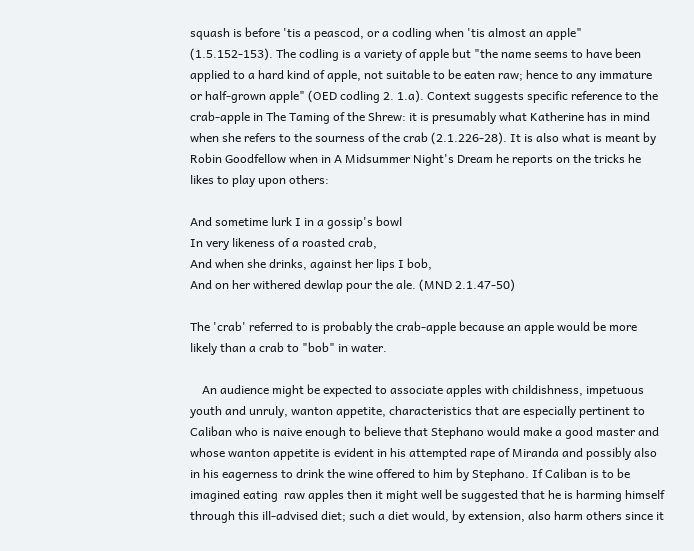squash is before 'tis a peascod, or a codling when 'tis almost an apple" (1.5.152-153). The codling is a variety of apple but "the name seems to have been applied to a hard kind of apple, not suitable to be eaten raw; hence to any immature or half-grown apple" (OED codling 2. 1.a). Context suggests specific reference to the crab-apple in The Taming of the Shrew: it is presumably what Katherine has in mind when she refers to the sourness of the crab (2.1.226-28). It is also what is meant by Robin Goodfellow when in A Midsummer Night's Dream he reports on the tricks he likes to play upon others:

And sometime lurk I in a gossip's bowl
In very likeness of a roasted crab,
And when she drinks, against her lips I bob,
And on her withered dewlap pour the ale. (MND 2.1.47-50)

The 'crab' referred to is probably the crab-apple because an apple would be more likely than a crab to "bob" in water.

    An audience might be expected to associate apples with childishness, impetuous youth and unruly, wanton appetite, characteristics that are especially pertinent to Caliban who is naive enough to believe that Stephano would make a good master and whose wanton appetite is evident in his attempted rape of Miranda and possibly also in his eagerness to drink the wine offered to him by Stephano. If Caliban is to be imagined eating  raw apples then it might well be suggested that he is harming himself through this ill-advised diet; such a diet would, by extension, also harm others since it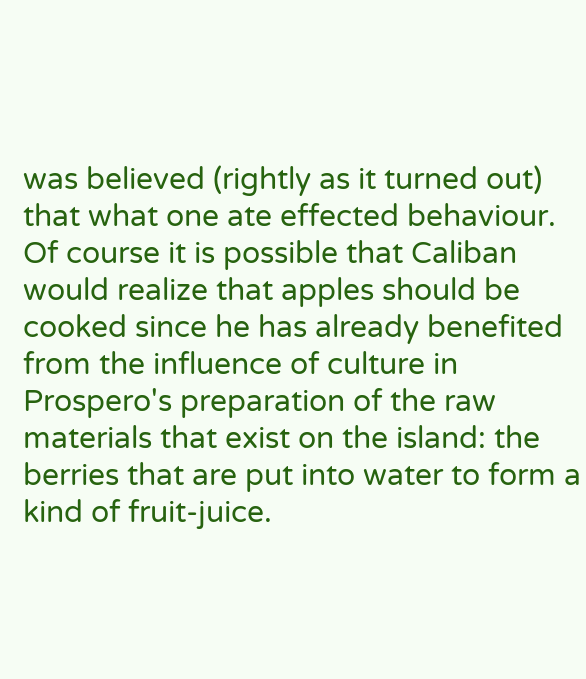was believed (rightly as it turned out) that what one ate effected behaviour. Of course it is possible that Caliban would realize that apples should be cooked since he has already benefited from the influence of culture in Prospero's preparation of the raw materials that exist on the island: the berries that are put into water to form a kind of fruit-juice.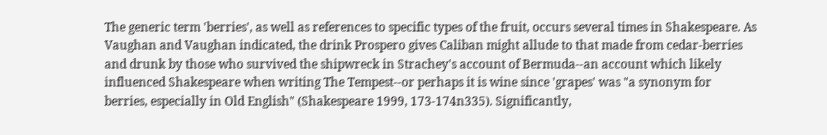The generic term 'berries', as well as references to specific types of the fruit, occurs several times in Shakespeare. As Vaughan and Vaughan indicated, the drink Prospero gives Caliban might allude to that made from cedar-berries and drunk by those who survived the shipwreck in Strachey's account of Bermuda--an account which likely influenced Shakespeare when writing The Tempest--or perhaps it is wine since 'grapes' was "a synonym for berries, especially in Old English" (Shakespeare 1999, 173-174n335). Significantly,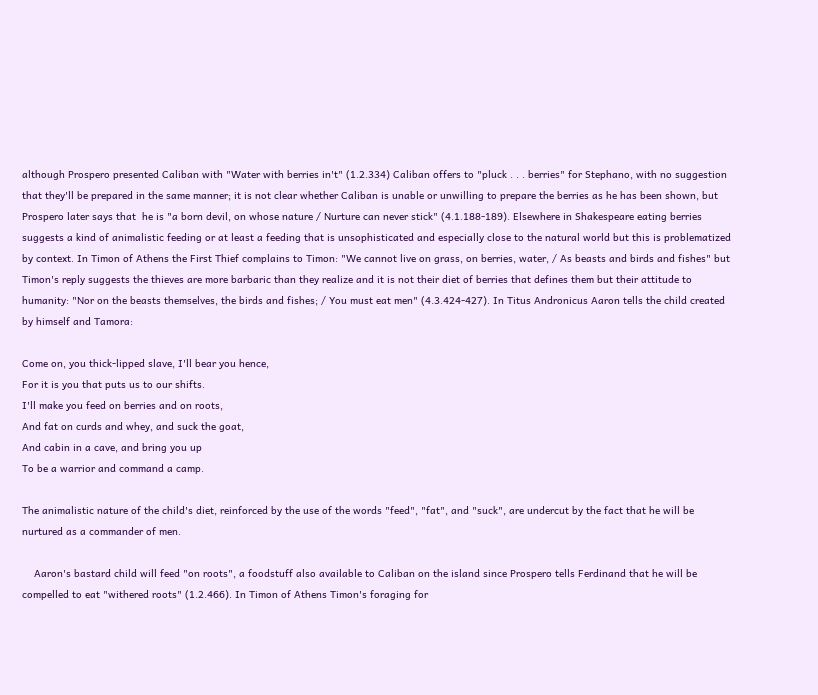although Prospero presented Caliban with "Water with berries in't" (1.2.334) Caliban offers to "pluck . . . berries" for Stephano, with no suggestion that they'll be prepared in the same manner; it is not clear whether Caliban is unable or unwilling to prepare the berries as he has been shown, but Prospero later says that  he is "a born devil, on whose nature / Nurture can never stick" (4.1.188-189). Elsewhere in Shakespeare eating berries suggests a kind of animalistic feeding or at least a feeding that is unsophisticated and especially close to the natural world but this is problematized by context. In Timon of Athens the First Thief complains to Timon: "We cannot live on grass, on berries, water, / As beasts and birds and fishes" but Timon's reply suggests the thieves are more barbaric than they realize and it is not their diet of berries that defines them but their attitude to humanity: "Nor on the beasts themselves, the birds and fishes; / You must eat men" (4.3.424-427). In Titus Andronicus Aaron tells the child created by himself and Tamora:

Come on, you thick-lipped slave, I'll bear you hence,
For it is you that puts us to our shifts.
I'll make you feed on berries and on roots,
And fat on curds and whey, and suck the goat,
And cabin in a cave, and bring you up
To be a warrior and command a camp.

The animalistic nature of the child's diet, reinforced by the use of the words "feed", "fat", and "suck", are undercut by the fact that he will be nurtured as a commander of men.

    Aaron's bastard child will feed "on roots", a foodstuff also available to Caliban on the island since Prospero tells Ferdinand that he will be compelled to eat "withered roots" (1.2.466). In Timon of Athens Timon's foraging for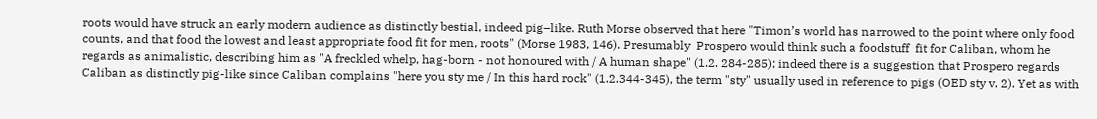roots would have struck an early modern audience as distinctly bestial, indeed pig–like. Ruth Morse observed that here "Timon’s world has narrowed to the point where only food counts, and that food the lowest and least appropriate food fit for men, roots" (Morse 1983, 146). Presumably  Prospero would think such a foodstuff  fit for Caliban, whom he regards as animalistic, describing him as "A freckled whelp, hag-born - not honoured with / A human shape" (1.2. 284-285); indeed there is a suggestion that Prospero regards Caliban as distinctly pig-like since Caliban complains "here you sty me / In this hard rock" (1.2.344-345), the term "sty" usually used in reference to pigs (OED sty v. 2). Yet as with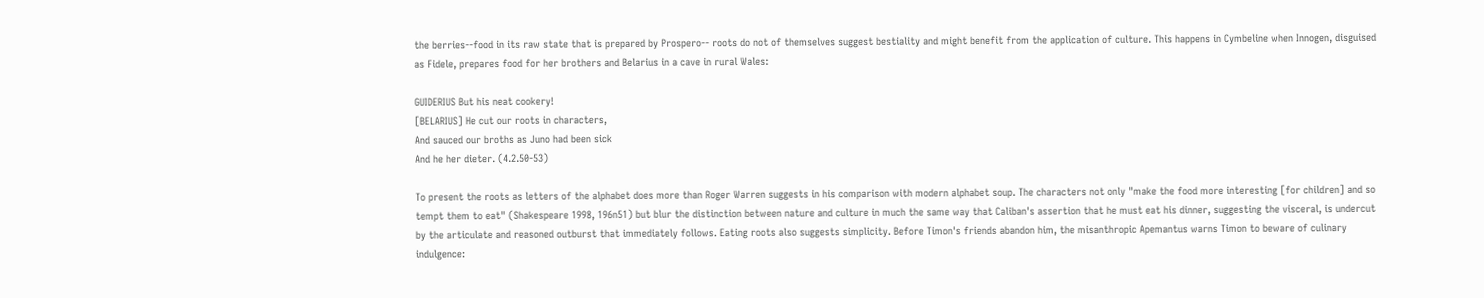the berries--food in its raw state that is prepared by Prospero-- roots do not of themselves suggest bestiality and might benefit from the application of culture. This happens in Cymbeline when Innogen, disguised as Fidele, prepares food for her brothers and Belarius in a cave in rural Wales:

GUIDERIUS But his neat cookery!
[BELARIUS] He cut our roots in characters,
And sauced our broths as Juno had been sick
And he her dieter. (4.2.50-53)

To present the roots as letters of the alphabet does more than Roger Warren suggests in his comparison with modern alphabet soup. The characters not only "make the food more interesting [for children] and so tempt them to eat" (Shakespeare 1998, 196n51) but blur the distinction between nature and culture in much the same way that Caliban's assertion that he must eat his dinner, suggesting the visceral, is undercut by the articulate and reasoned outburst that immediately follows. Eating roots also suggests simplicity. Before Timon's friends abandon him, the misanthropic Apemantus warns Timon to beware of culinary indulgence: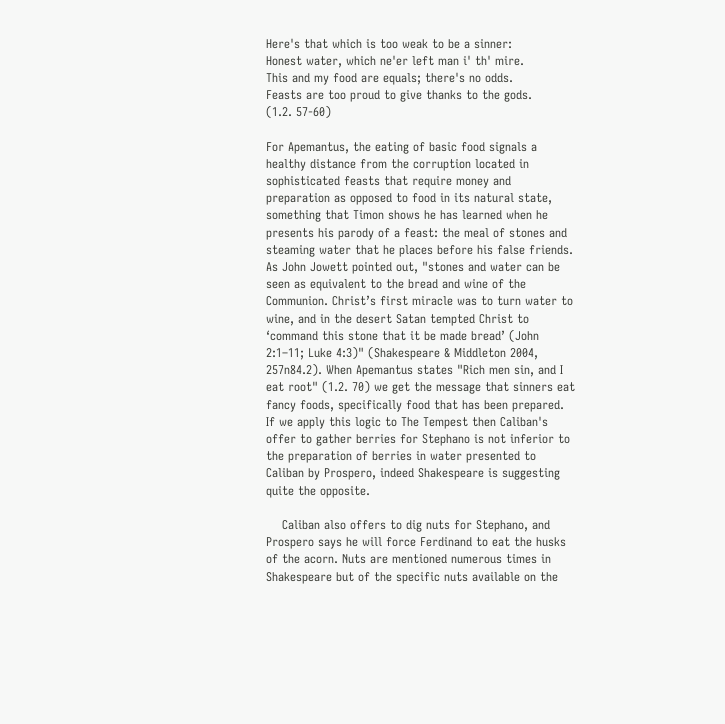Here's that which is too weak to be a sinner:
Honest water, which ne'er left man i' th' mire.
This and my food are equals; there's no odds.
Feasts are too proud to give thanks to the gods.
(1.2. 57-60)

For Apemantus, the eating of basic food signals a healthy distance from the corruption located in sophisticated feasts that require money and preparation as opposed to food in its natural state, something that Timon shows he has learned when he presents his parody of a feast: the meal of stones and steaming water that he places before his false friends. As John Jowett pointed out, "stones and water can be seen as equivalent to the bread and wine of the Communion. Christ’s first miracle was to turn water to wine, and in the desert Satan tempted Christ to ‘command this stone that it be made bread’ (John 2:1–11; Luke 4:3)" (Shakespeare & Middleton 2004, 257n84.2). When Apemantus states "Rich men sin, and I eat root" (1.2. 70) we get the message that sinners eat fancy foods, specifically food that has been prepared. If we apply this logic to The Tempest then Caliban's offer to gather berries for Stephano is not inferior to the preparation of berries in water presented to Caliban by Prospero, indeed Shakespeare is suggesting quite the opposite.

    Caliban also offers to dig nuts for Stephano, and Prospero says he will force Ferdinand to eat the husks of the acorn. Nuts are mentioned numerous times in Shakespeare but of the specific nuts available on the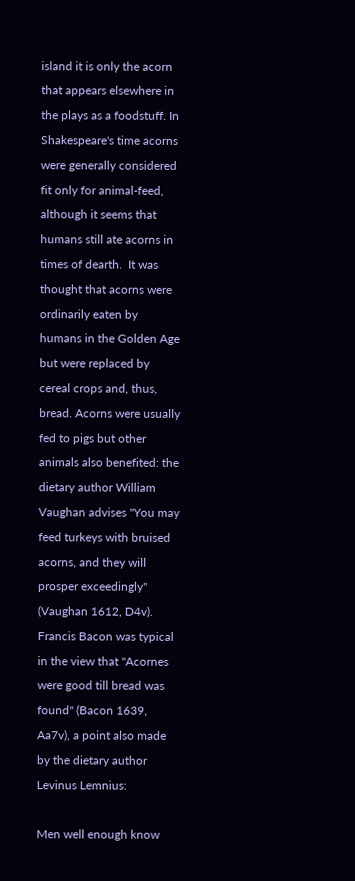island it is only the acorn that appears elsewhere in the plays as a foodstuff. In Shakespeare's time acorns were generally considered fit only for animal-feed, although it seems that humans still ate acorns in times of dearth.  It was thought that acorns were ordinarily eaten by humans in the Golden Age but were replaced by cereal crops and, thus, bread. Acorns were usually fed to pigs but other animals also benefited: the dietary author William Vaughan advises "You may feed turkeys with bruised acorns, and they will prosper exceedingly" (Vaughan 1612, D4v). Francis Bacon was typical in the view that "Acornes were good till bread was found" (Bacon 1639, Aa7v), a point also made by the dietary author Levinus Lemnius:

Men well enough know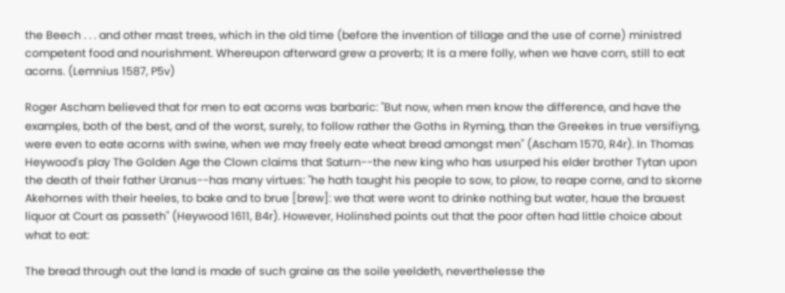the Beech . . . and other mast trees, which in the old time (before the invention of tillage and the use of corne) ministred competent food and nourishment. Whereupon afterward grew a proverb; It is a mere folly, when we have corn, still to eat acorns. (Lemnius 1587, P5v)

Roger Ascham believed that for men to eat acorns was barbaric: "But now, when men know the difference, and have the examples, both of the best, and of the worst, surely, to follow rather the Goths in Ryming, than the Greekes in true versifiyng, were even to eate acorns with swine, when we may freely eate wheat bread amongst men" (Ascham 1570, R4r). In Thomas Heywood's play The Golden Age the Clown claims that Saturn--the new king who has usurped his elder brother Tytan upon the death of their father Uranus--has many virtues: "he hath taught his people to sow, to plow, to reape corne, and to skorne Akehornes with their heeles, to bake and to brue [brew]: we that were wont to drinke nothing but water, haue the brauest liquor at Court as passeth" (Heywood 1611, B4r). However, Holinshed points out that the poor often had little choice about what to eat:

The bread through out the land is made of such graine as the soile yeeldeth, neverthelesse the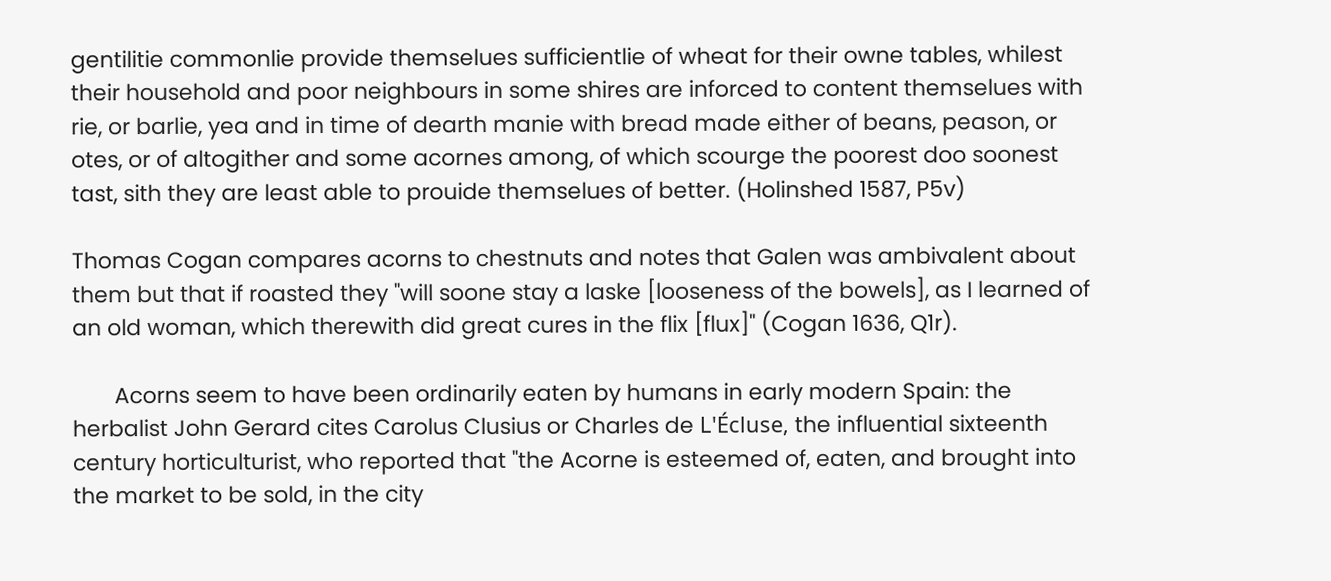gentilitie commonlie provide themselues sufficientlie of wheat for their owne tables, whilest their household and poor neighbours in some shires are inforced to content themselues with rie, or barlie, yea and in time of dearth manie with bread made either of beans, peason, or otes, or of altogither and some acornes among, of which scourge the poorest doo soonest tast, sith they are least able to prouide themselues of better. (Holinshed 1587, P5v)

Thomas Cogan compares acorns to chestnuts and notes that Galen was ambivalent about them but that if roasted they "will soone stay a laske [looseness of the bowels], as I learned of an old woman, which therewith did great cures in the flix [flux]" (Cogan 1636, Q1r).

       Acorns seem to have been ordinarily eaten by humans in early modern Spain: the herbalist John Gerard cites Carolus Clusius or Charles de L'Écluse, the influential sixteenth century horticulturist, who reported that "the Acorne is esteemed of, eaten, and brought into the market to be sold, in the city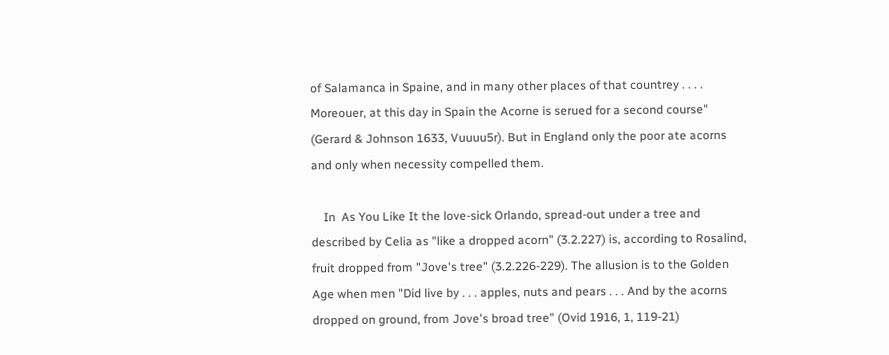of Salamanca in Spaine, and in many other places of that countrey . . . . Moreouer, at this day in Spain the Acorne is serued for a second course" (Gerard & Johnson 1633, Vuuuu5r). But in England only the poor ate acorns and only when necessity compelled them.

    In  As You Like It the love-sick Orlando, spread-out under a tree and described by Celia as "like a dropped acorn" (3.2.227) is, according to Rosalind, fruit dropped from "Jove's tree" (3.2.226-229). The allusion is to the Golden Age when men "Did live by . . . apples, nuts and pears . . . And by the acorns dropped on ground, from Jove's broad tree" (Ovid 1916, 1, 119-21)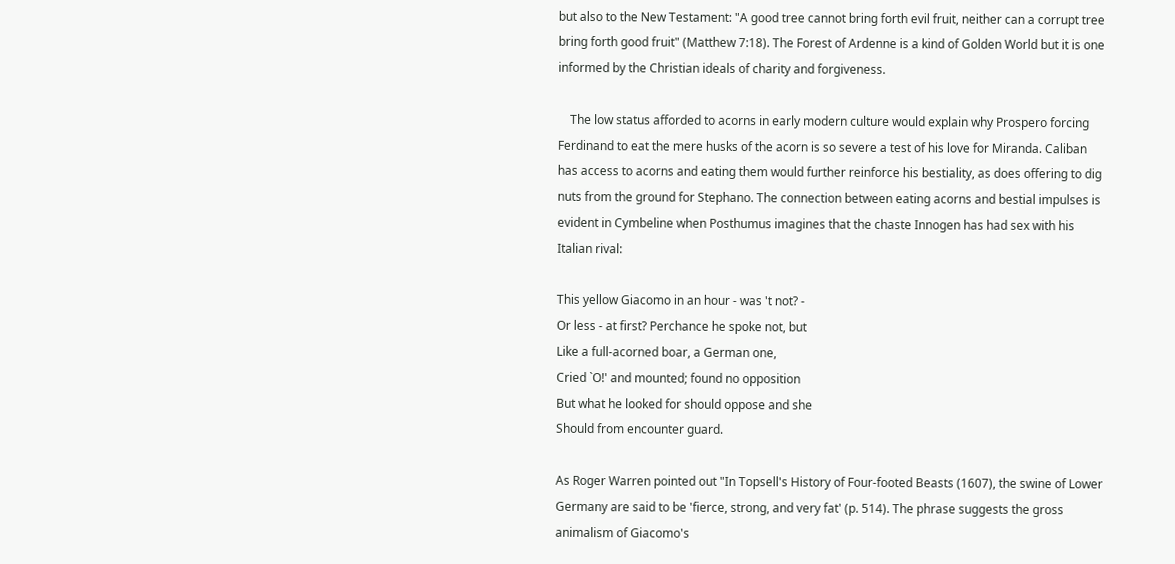but also to the New Testament: "A good tree cannot bring forth evil fruit, neither can a corrupt tree bring forth good fruit" (Matthew 7:18). The Forest of Ardenne is a kind of Golden World but it is one informed by the Christian ideals of charity and forgiveness.

    The low status afforded to acorns in early modern culture would explain why Prospero forcing Ferdinand to eat the mere husks of the acorn is so severe a test of his love for Miranda. Caliban has access to acorns and eating them would further reinforce his bestiality, as does offering to dig nuts from the ground for Stephano. The connection between eating acorns and bestial impulses is evident in Cymbeline when Posthumus imagines that the chaste Innogen has had sex with his Italian rival:

This yellow Giacomo in an hour - was 't not? -
Or less - at first? Perchance he spoke not, but
Like a full-acorned boar, a German one,
Cried `O!' and mounted; found no opposition
But what he looked for should oppose and she
Should from encounter guard.

As Roger Warren pointed out "In Topsell's History of Four-footed Beasts (1607), the swine of Lower Germany are said to be 'fierce, strong, and very fat' (p. 514). The phrase suggests the gross animalism of Giacomo's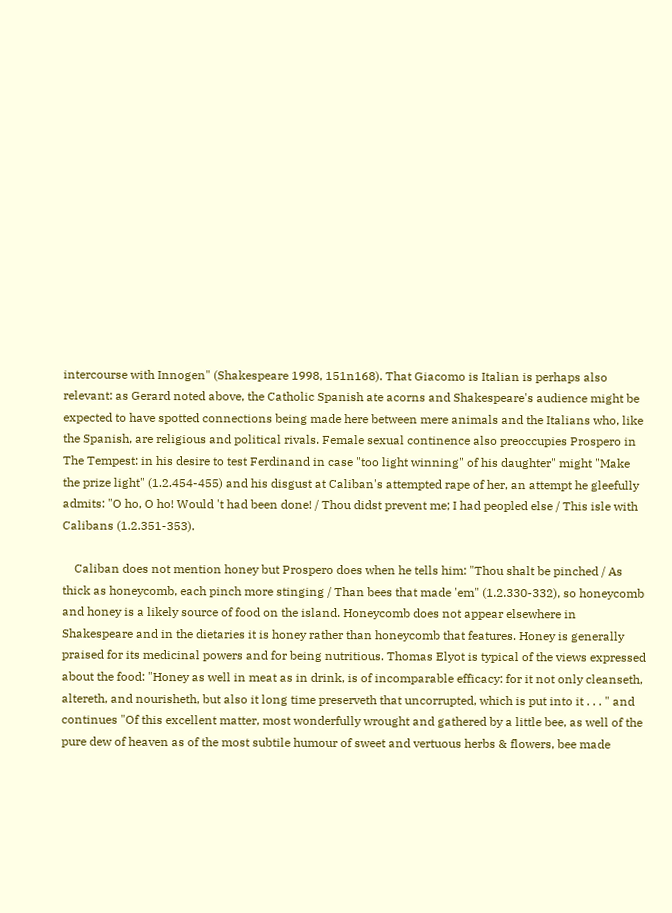intercourse with Innogen" (Shakespeare 1998, 151n168). That Giacomo is Italian is perhaps also relevant: as Gerard noted above, the Catholic Spanish ate acorns and Shakespeare's audience might be expected to have spotted connections being made here between mere animals and the Italians who, like the Spanish, are religious and political rivals. Female sexual continence also preoccupies Prospero in The Tempest: in his desire to test Ferdinand in case "too light winning" of his daughter" might "Make the prize light" (1.2.454-455) and his disgust at Caliban's attempted rape of her, an attempt he gleefully admits: "O ho, O ho! Would 't had been done! / Thou didst prevent me; I had peopled else / This isle with Calibans (1.2.351-353).

    Caliban does not mention honey but Prospero does when he tells him: "Thou shalt be pinched / As thick as honeycomb, each pinch more stinging / Than bees that made 'em" (1.2.330-332), so honeycomb and honey is a likely source of food on the island. Honeycomb does not appear elsewhere in Shakespeare and in the dietaries it is honey rather than honeycomb that features. Honey is generally praised for its medicinal powers and for being nutritious. Thomas Elyot is typical of the views expressed about the food: "Honey as well in meat as in drink, is of incomparable efficacy: for it not only cleanseth, altereth, and nourisheth, but also it long time preserveth that uncorrupted, which is put into it . . . " and continues "Of this excellent matter, most wonderfully wrought and gathered by a little bee, as well of the pure dew of heaven as of the most subtile humour of sweet and vertuous herbs & flowers, bee made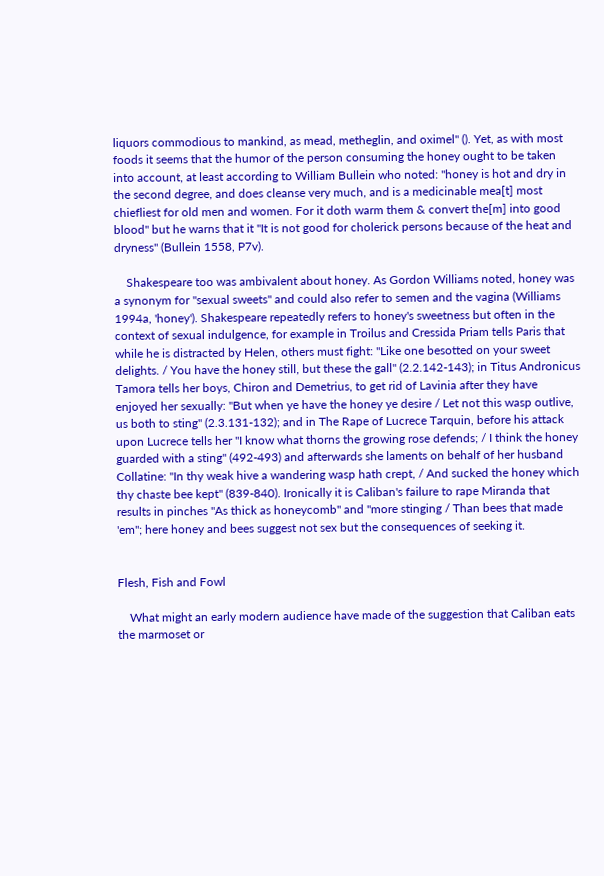liquors commodious to mankind, as mead, metheglin, and oximel" (). Yet, as with most foods it seems that the humor of the person consuming the honey ought to be taken into account, at least according to William Bullein who noted: "honey is hot and dry in the second degree, and does cleanse very much, and is a medicinable mea[t] most chiefliest for old men and women. For it doth warm them & convert the[m] into good blood" but he warns that it "It is not good for cholerick persons because of the heat and dryness" (Bullein 1558, P7v).

    Shakespeare too was ambivalent about honey. As Gordon Williams noted, honey was a synonym for "sexual sweets" and could also refer to semen and the vagina (Williams 1994a, 'honey'). Shakespeare repeatedly refers to honey's sweetness but often in the context of sexual indulgence, for example in Troilus and Cressida Priam tells Paris that while he is distracted by Helen, others must fight: "Like one besotted on your sweet delights. / You have the honey still, but these the gall" (2.2.142-143); in Titus Andronicus Tamora tells her boys, Chiron and Demetrius, to get rid of Lavinia after they have enjoyed her sexually: "But when ye have the honey ye desire / Let not this wasp outlive, us both to sting" (2.3.131-132); and in The Rape of Lucrece Tarquin, before his attack upon Lucrece tells her "I know what thorns the growing rose defends; / I think the honey guarded with a sting" (492-493) and afterwards she laments on behalf of her husband Collatine: "In thy weak hive a wandering wasp hath crept, / And sucked the honey which thy chaste bee kept" (839-840). Ironically it is Caliban's failure to rape Miranda that results in pinches "As thick as honeycomb" and "more stinging / Than bees that made 'em"; here honey and bees suggest not sex but the consequences of seeking it.


Flesh, Fish and Fowl

    What might an early modern audience have made of the suggestion that Caliban eats the marmoset or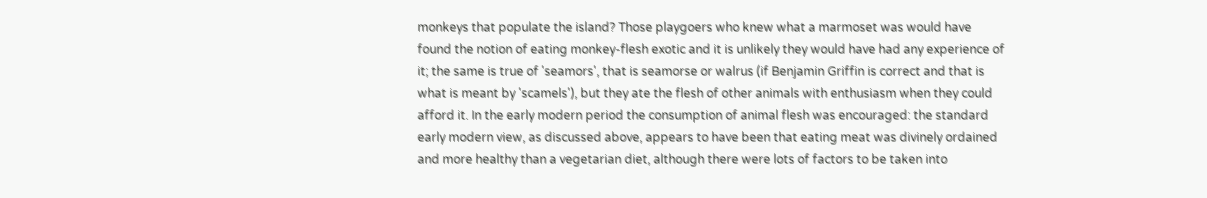monkeys that populate the island? Those playgoers who knew what a marmoset was would have found the notion of eating monkey-flesh exotic and it is unlikely they would have had any experience of it; the same is true of 'seamors', that is seamorse or walrus (if Benjamin Griffin is correct and that is what is meant by 'scamels'), but they ate the flesh of other animals with enthusiasm when they could afford it. In the early modern period the consumption of animal flesh was encouraged: the standard early modern view, as discussed above, appears to have been that eating meat was divinely ordained and more healthy than a vegetarian diet, although there were lots of factors to be taken into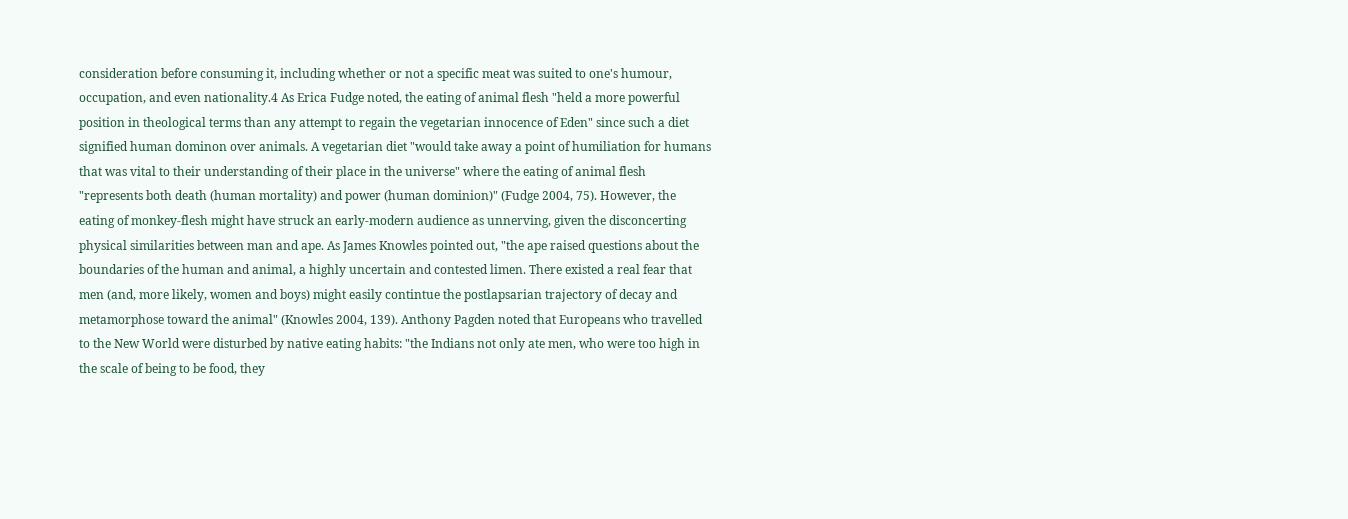consideration before consuming it, including whether or not a specific meat was suited to one's humour, occupation, and even nationality.4 As Erica Fudge noted, the eating of animal flesh "held a more powerful position in theological terms than any attempt to regain the vegetarian innocence of Eden" since such a diet signified human dominon over animals. A vegetarian diet "would take away a point of humiliation for humans that was vital to their understanding of their place in the universe" where the eating of animal flesh "represents both death (human mortality) and power (human dominion)" (Fudge 2004, 75). However, the eating of monkey-flesh might have struck an early-modern audience as unnerving, given the disconcerting physical similarities between man and ape. As James Knowles pointed out, "the ape raised questions about the boundaries of the human and animal, a highly uncertain and contested limen. There existed a real fear that men (and, more likely, women and boys) might easily contintue the postlapsarian trajectory of decay and metamorphose toward the animal" (Knowles 2004, 139). Anthony Pagden noted that Europeans who travelled to the New World were disturbed by native eating habits: "the Indians not only ate men, who were too high in the scale of being to be food, they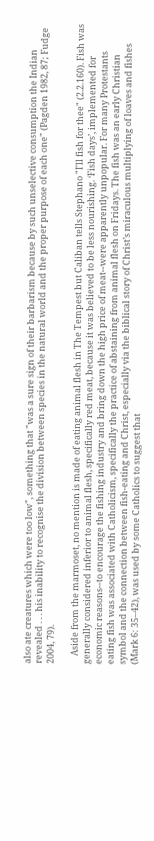also ate creatures which were too low", something that "was a sure sign of their barbarism because by such unselective consumption the Indian revealed . . . his inability to recognise the division between species in the natural world and the proper purpose of each one" (Pagden 1982, 87; Fudge 2004, 79).

    Aside from the marmoset, no mention is made of eating animal flesh in The Tempest but Caliban tells Stephano "I'll fish for thee" (2.2.160). Fish was generally considered inferior to animal flesh, specifically red meat, because it was believed to be less nourishing. ‘Fish days’, implemented for economic reasons--to encourage the fishing industry and bring down the high price of meat--were apparently unpopular. For many Protestants eating fish was associated with Catholicism, specifically the practice of abstaining from animal flesh on Fridays. The fish was an early Christian symbol and the connection between fish-eating and Christ, especially via the biblical story of Christ’s miraculous multiplying of loaves and fishes (Mark 6: 35–42), was used by some Catholics to suggest that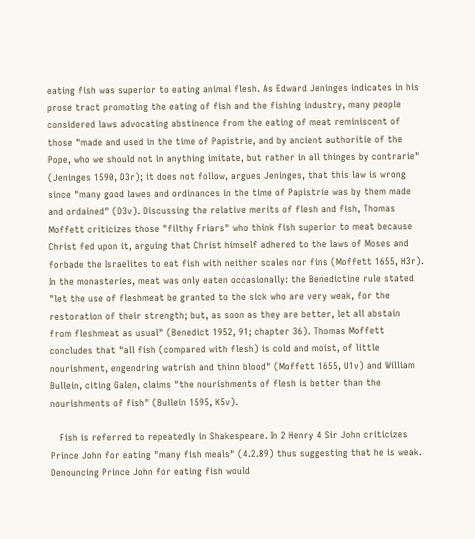eating fish was superior to eating animal flesh. As Edward Jeninges indicates in his prose tract promoting the eating of fish and the fishing industry, many people considered laws advocating abstinence from the eating of meat reminiscent of those "made and used in the time of Papistrie, and by ancient authoritie of the Pope, who we should not in anything imitate, but rather in all thinges by contrarie" (Jeninges 1590, D3r); it does not follow, argues Jeninges, that this law is wrong since "many good lawes and ordinances in the time of Papistrie was by them made and ordained" (D3v). Discussing the relative merits of flesh and fish, Thomas Moffett criticizes those "filthy Friars" who think fish superior to meat because Christ fed upon it, arguing that Christ himself adhered to the laws of Moses and forbade the Israelites to eat fish with neither scales nor fins (Moffett 1655, H3r). In the monasteries, meat was only eaten occasionally: the Benedictine rule stated "let the use of fleshmeat be granted to the sick who are very weak, for the restoration of their strength; but, as soon as they are better, let all abstain from fleshmeat as usual" (Benedict 1952, 91; chapter 36). Thomas Moffett concludes that "all fish (compared with flesh) is cold and moist, of little nourishment, engendring watrish and thinn blood" (Moffett 1655, U1v) and William Bullein, citing Galen, claims "the nourishments of flesh is better than the nourishments of fish" (Bullein 1595, K5v).

   Fish is referred to repeatedly in Shakespeare. In 2 Henry 4 Sir John criticizes Prince John for eating "many fish meals" (4.2.89) thus suggesting that he is weak. Denouncing Prince John for eating fish would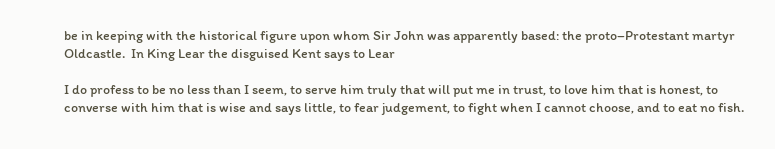be in keeping with the historical figure upon whom Sir John was apparently based: the proto–Protestant martyr Oldcastle.  In King Lear the disguised Kent says to Lear

I do profess to be no less than I seem, to serve him truly that will put me in trust, to love him that is honest, to converse with him that is wise and says little, to fear judgement, to fight when I cannot choose, and to eat no fish.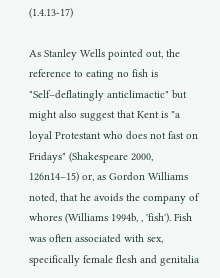(1.4.13-17)

As Stanley Wells pointed out, the reference to eating no fish is "Self–deflatingly anticlimactic" but might also suggest that Kent is "a loyal Protestant who does not fast on Fridays" (Shakespeare 2000, 126n14–15) or, as Gordon Williams noted, that he avoids the company of whores (Williams 1994b, , 'fish'). Fish was often associated with sex, specifically female flesh and genitalia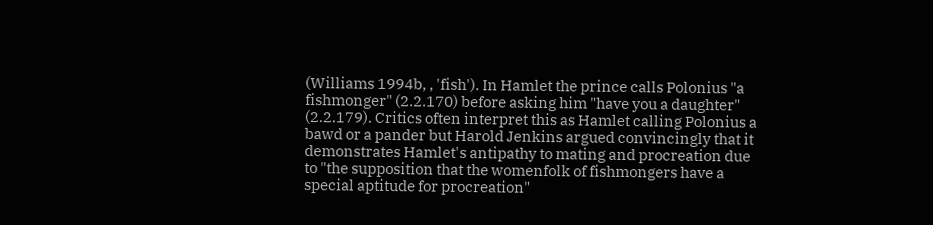(Williams 1994b, , 'fish'). In Hamlet the prince calls Polonius "a fishmonger" (2.2.170) before asking him "have you a daughter" (2.2.179). Critics often interpret this as Hamlet calling Polonius a bawd or a pander but Harold Jenkins argued convincingly that it demonstrates Hamlet's antipathy to mating and procreation due to "the supposition that the womenfolk of fishmongers have a special aptitude for procreation"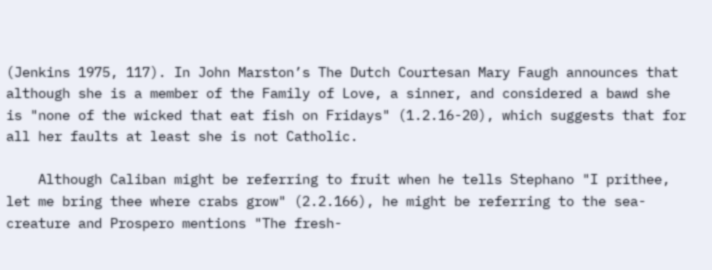(Jenkins 1975, 117). In John Marston’s The Dutch Courtesan Mary Faugh announces that although she is a member of the Family of Love, a sinner, and considered a bawd she is "none of the wicked that eat fish on Fridays" (1.2.16-20), which suggests that for all her faults at least she is not Catholic.

    Although Caliban might be referring to fruit when he tells Stephano "I prithee, let me bring thee where crabs grow" (2.2.166), he might be referring to the sea-creature and Prospero mentions "The fresh-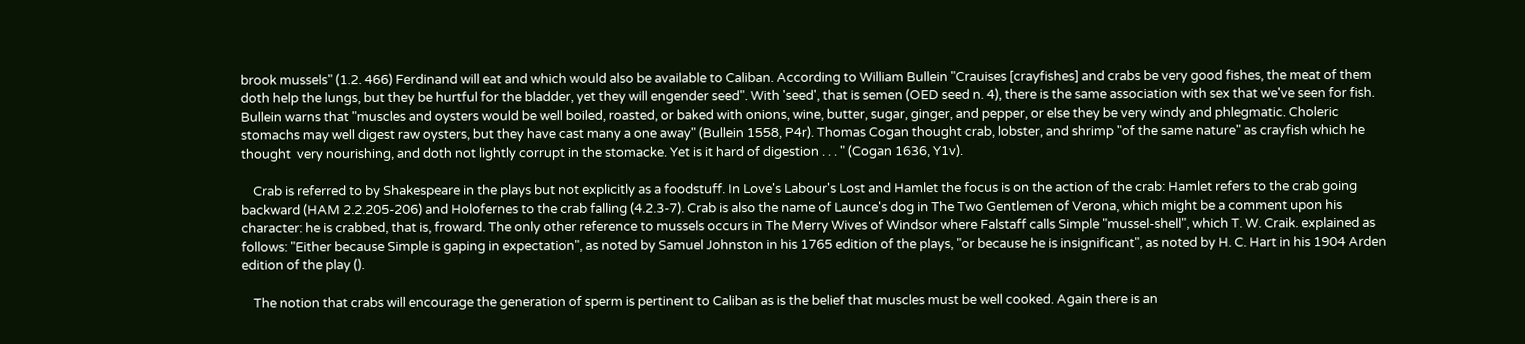brook mussels" (1.2. 466) Ferdinand will eat and which would also be available to Caliban. According to William Bullein "Crauises [crayfishes] and crabs be very good fishes, the meat of them doth help the lungs, but they be hurtful for the bladder, yet they will engender seed". With 'seed', that is semen (OED seed n. 4), there is the same association with sex that we've seen for fish. Bullein warns that "muscles and oysters would be well boiled, roasted, or baked with onions, wine, butter, sugar, ginger, and pepper, or else they be very windy and phlegmatic. Choleric stomachs may well digest raw oysters, but they have cast many a one away" (Bullein 1558, P4r). Thomas Cogan thought crab, lobster, and shrimp "of the same nature" as crayfish which he thought  very nourishing, and doth not lightly corrupt in the stomacke. Yet is it hard of digestion . . . " (Cogan 1636, Y1v).

    Crab is referred to by Shakespeare in the plays but not explicitly as a foodstuff. In Love's Labour's Lost and Hamlet the focus is on the action of the crab: Hamlet refers to the crab going backward (HAM 2.2.205-206) and Holofernes to the crab falling (4.2.3-7). Crab is also the name of Launce's dog in The Two Gentlemen of Verona, which might be a comment upon his character: he is crabbed, that is, froward. The only other reference to mussels occurs in The Merry Wives of Windsor where Falstaff calls Simple "mussel-shell", which T. W. Craik. explained as follows: "Either because Simple is gaping in expectation", as noted by Samuel Johnston in his 1765 edition of the plays, "or because he is insignificant", as noted by H. C. Hart in his 1904 Arden edition of the play ().

    The notion that crabs will encourage the generation of sperm is pertinent to Caliban as is the belief that muscles must be well cooked. Again there is an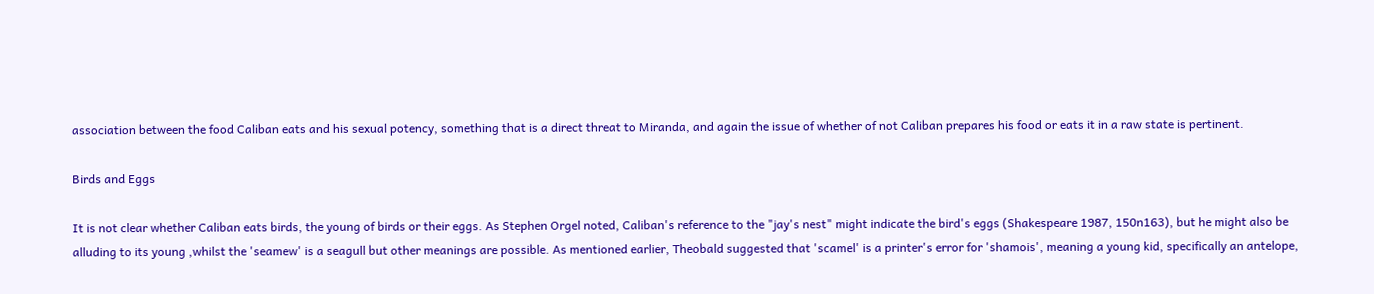association between the food Caliban eats and his sexual potency, something that is a direct threat to Miranda, and again the issue of whether of not Caliban prepares his food or eats it in a raw state is pertinent.

Birds and Eggs

It is not clear whether Caliban eats birds, the young of birds or their eggs. As Stephen Orgel noted, Caliban's reference to the "jay's nest" might indicate the bird's eggs (Shakespeare 1987, 150n163), but he might also be alluding to its young ,whilst the 'seamew' is a seagull but other meanings are possible. As mentioned earlier, Theobald suggested that 'scamel' is a printer's error for 'shamois', meaning a young kid, specifically an antelope,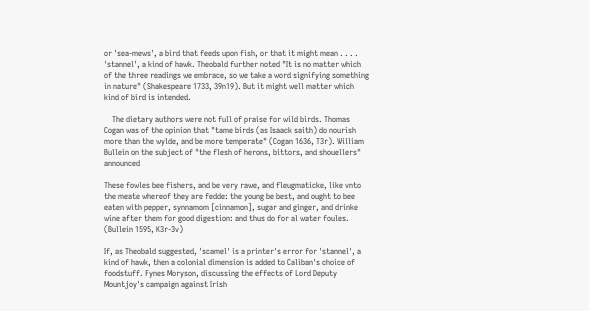or 'sea-mews', a bird that feeds upon fish, or that it might mean . . . . 'stannel', a kind of hawk. Theobald further noted "It is no matter which of the three readings we embrace, so we take a word signifying something in nature" (Shakespeare 1733, 39n19). But it might well matter which kind of bird is intended.

    The dietary authors were not full of praise for wild birds. Thomas Cogan was of the opinion that "tame birds (as Isaack saith) do nourish more than the wylde, and be more temperate" (Cogan 1636, T3r). William Bullein on the subject of "the flesh of herons, bittors, and shouellers" announced

These fowles bee fishers, and be very rawe, and fleugmaticke, like vnto the meate whereof they are fedde: the young be best, and ought to bee eaten with pepper, synnamom [cinnamon], sugar and ginger, and drinke wine after them for good digestion: and thus do for al water foules. (Bullein 1595, K3r-3v)

If, as Theobald suggested, 'scamel' is a printer's error for 'stannel', a kind of hawk, then a colonial dimension is added to Caliban's choice of foodstuff. Fynes Moryson, discussing the effects of Lord Deputy Mountjoy's campaign against Irish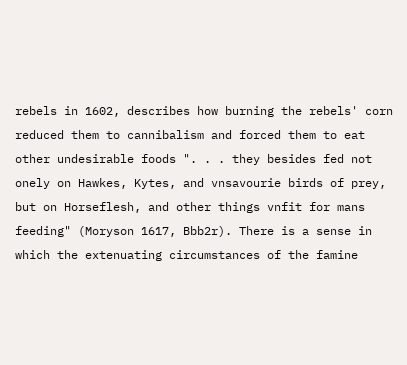rebels in 1602, describes how burning the rebels' corn reduced them to cannibalism and forced them to eat other undesirable foods ". . . they besides fed not onely on Hawkes, Kytes, and vnsavourie birds of prey, but on Horseflesh, and other things vnfit for mans feeding" (Moryson 1617, Bbb2r). There is a sense in which the extenuating circumstances of the famine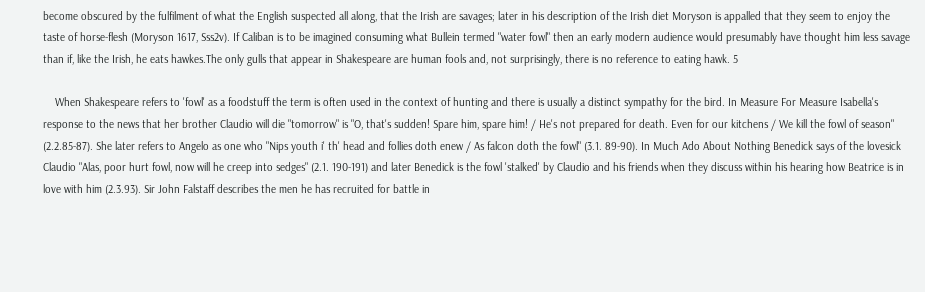become obscured by the fulfilment of what the English suspected all along, that the Irish are savages; later in his description of the Irish diet Moryson is appalled that they seem to enjoy the taste of horse-flesh (Moryson 1617, Sss2v). If Caliban is to be imagined consuming what Bullein termed "water fowl" then an early modern audience would presumably have thought him less savage than if, like the Irish, he eats hawkes.The only gulls that appear in Shakespeare are human fools and, not surprisingly, there is no reference to eating hawk. 5

    When Shakespeare refers to 'fowl' as a foodstuff the term is often used in the context of hunting and there is usually a distinct sympathy for the bird. In Measure For Measure Isabella's response to the news that her brother Claudio will die "tomorrow" is "O, that's sudden! Spare him, spare him! / He's not prepared for death. Even for our kitchens / We kill the fowl of season" (2.2.85-87). She later refers to Angelo as one who "Nips youth i' th' head and follies doth enew / As falcon doth the fowl" (3.1. 89-90). In Much Ado About Nothing Benedick says of the lovesick Claudio "Alas, poor hurt fowl, now will he creep into sedges" (2.1. 190-191) and later Benedick is the fowl 'stalked' by Claudio and his friends when they discuss within his hearing how Beatrice is in love with him (2.3.93). Sir John Falstaff describes the men he has recruited for battle in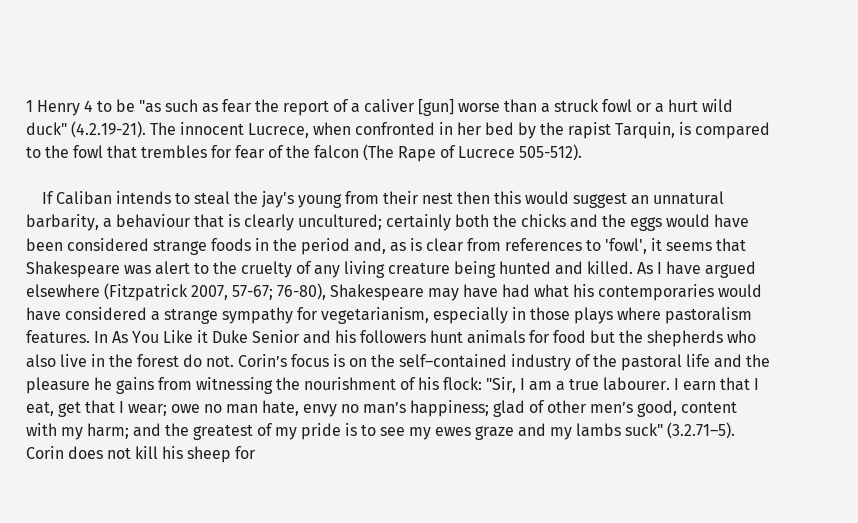1 Henry 4 to be "as such as fear the report of a caliver [gun] worse than a struck fowl or a hurt wild duck" (4.2.19-21). The innocent Lucrece, when confronted in her bed by the rapist Tarquin, is compared to the fowl that trembles for fear of the falcon (The Rape of Lucrece 505-512).

    If Caliban intends to steal the jay's young from their nest then this would suggest an unnatural barbarity, a behaviour that is clearly uncultured; certainly both the chicks and the eggs would have been considered strange foods in the period and, as is clear from references to 'fowl', it seems that Shakespeare was alert to the cruelty of any living creature being hunted and killed. As I have argued elsewhere (Fitzpatrick 2007, 57-67; 76-80), Shakespeare may have had what his contemporaries would have considered a strange sympathy for vegetarianism, especially in those plays where pastoralism features. In As You Like it Duke Senior and his followers hunt animals for food but the shepherds who also live in the forest do not. Corin’s focus is on the self–contained industry of the pastoral life and the pleasure he gains from witnessing the nourishment of his flock: "Sir, I am a true labourer. I earn that I eat, get that I wear; owe no man hate, envy no man’s happiness; glad of other men’s good, content with my harm; and the greatest of my pride is to see my ewes graze and my lambs suck" (3.2.71–5). Corin does not kill his sheep for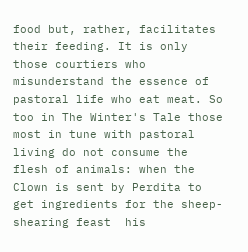food but, rather, facilitates their feeding. It is only  those courtiers who misunderstand the essence of pastoral life who eat meat. So too in The Winter's Tale those most in tune with pastoral living do not consume the flesh of animals: when the Clown is sent by Perdita to get ingredients for the sheep-shearing feast  his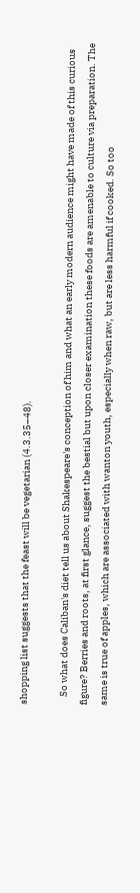shopping list suggests that the feast will be vegetarian (4.3.35–48).

    So what does Caliban's diet tell us about Shakespeare's conception of him and what an early modern audience might have made of this curious figure? Berries and roots, at first glance, suggest the bestial but upon closer examination these foods are amenable to culture via preparation. The same is true of apples, which are associated with wanton youth, especially when raw, but are less harmful if cooked. So too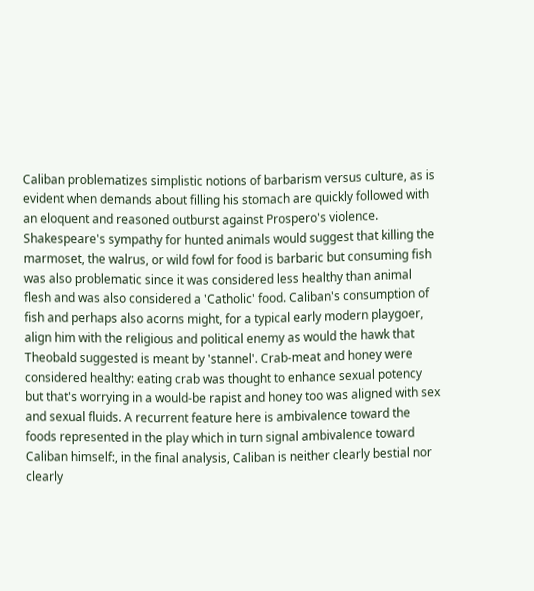Caliban problematizes simplistic notions of barbarism versus culture, as is evident when demands about filling his stomach are quickly followed with an eloquent and reasoned outburst against Prospero's violence. Shakespeare's sympathy for hunted animals would suggest that killing the marmoset, the walrus, or wild fowl for food is barbaric but consuming fish was also problematic since it was considered less healthy than animal flesh and was also considered a 'Catholic' food. Caliban's consumption of fish and perhaps also acorns might, for a typical early modern playgoer, align him with the religious and political enemy as would the hawk that Theobald suggested is meant by 'stannel'. Crab-meat and honey were considered healthy: eating crab was thought to enhance sexual potency but that's worrying in a would-be rapist and honey too was aligned with sex and sexual fluids. A recurrent feature here is ambivalence toward the foods represented in the play which in turn signal ambivalence toward Caliban himself:, in the final analysis, Caliban is neither clearly bestial nor clearly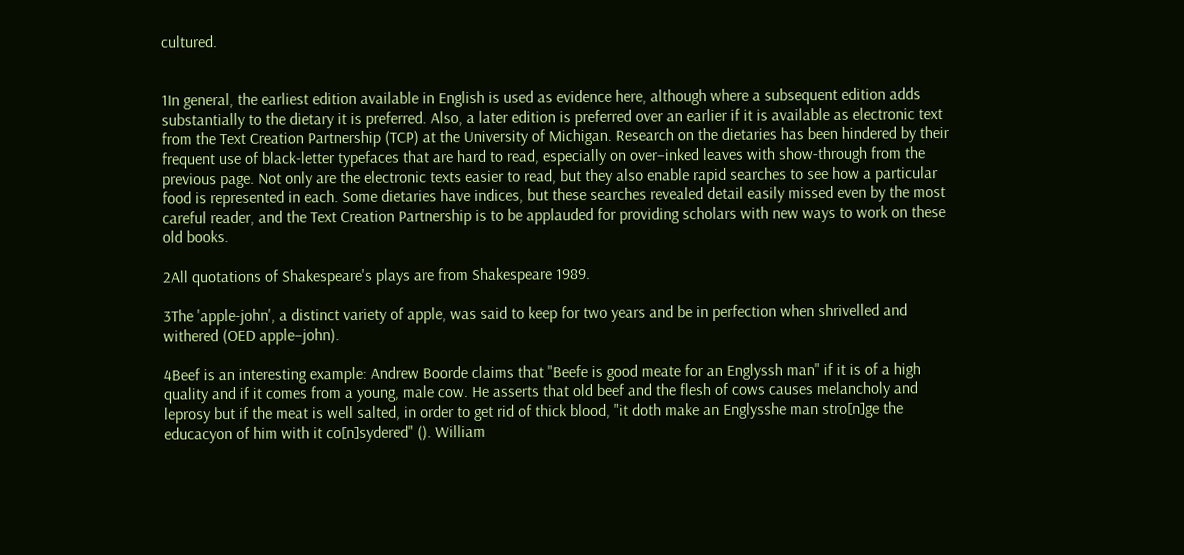cultured.


1In general, the earliest edition available in English is used as evidence here, although where a subsequent edition adds substantially to the dietary it is preferred. Also, a later edition is preferred over an earlier if it is available as electronic text from the Text Creation Partnership (TCP) at the University of Michigan. Research on the dietaries has been hindered by their frequent use of black-letter typefaces that are hard to read, especially on over–inked leaves with show-through from the previous page. Not only are the electronic texts easier to read, but they also enable rapid searches to see how a particular food is represented in each. Some dietaries have indices, but these searches revealed detail easily missed even by the most careful reader, and the Text Creation Partnership is to be applauded for providing scholars with new ways to work on these old books.

2All quotations of Shakespeare's plays are from Shakespeare 1989.

3The 'apple-john', a distinct variety of apple, was said to keep for two years and be in perfection when shrivelled and withered (OED apple–john).

4Beef is an interesting example: Andrew Boorde claims that "Beefe is good meate for an Englyssh man" if it is of a high quality and if it comes from a young, male cow. He asserts that old beef and the flesh of cows causes melancholy and leprosy but if the meat is well salted, in order to get rid of thick blood, "it doth make an Englysshe man stro[n]ge the educacyon of him with it co[n]sydered" (). William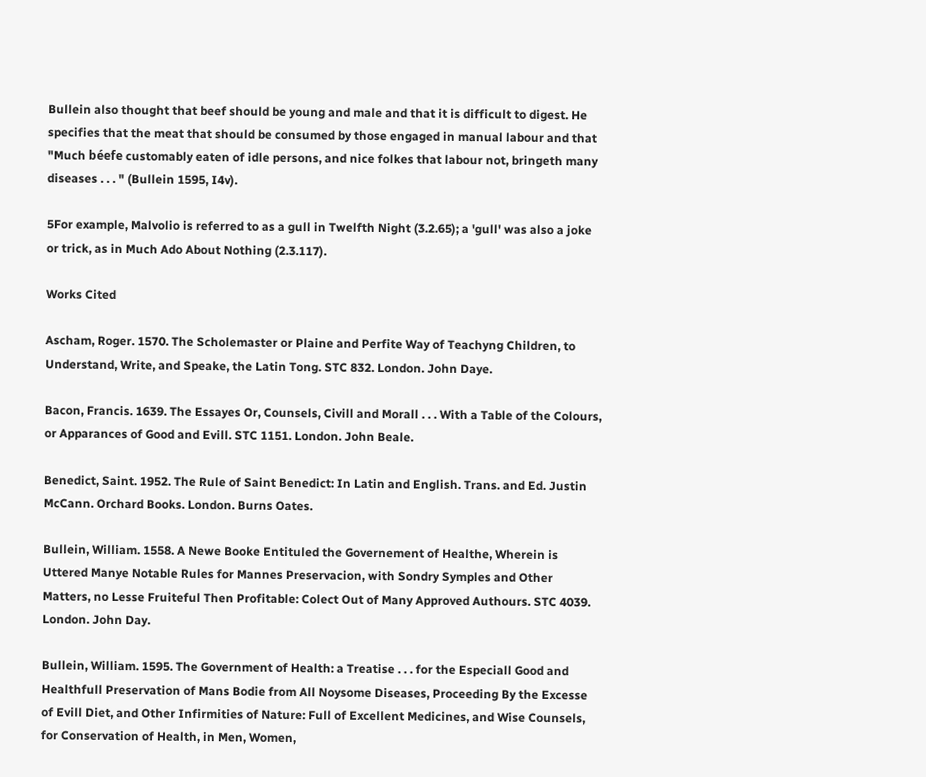Bullein also thought that beef should be young and male and that it is difficult to digest. He specifies that the meat that should be consumed by those engaged in manual labour and that "Much béefe customably eaten of idle persons, and nice folkes that labour not, bringeth many diseases . . . " (Bullein 1595, I4v).

5For example, Malvolio is referred to as a gull in Twelfth Night (3.2.65); a 'gull' was also a joke or trick, as in Much Ado About Nothing (2.3.117).

Works Cited

Ascham, Roger. 1570. The Scholemaster or Plaine and Perfite Way of Teachyng Children, to Understand, Write, and Speake, the Latin Tong. STC 832. London. John Daye.

Bacon, Francis. 1639. The Essayes Or, Counsels, Civill and Morall . . . With a Table of the Colours, or Apparances of Good and Evill. STC 1151. London. John Beale.

Benedict, Saint. 1952. The Rule of Saint Benedict: In Latin and English. Trans. and Ed. Justin McCann. Orchard Books. London. Burns Oates.

Bullein, William. 1558. A Newe Booke Entituled the Governement of Healthe, Wherein is Uttered Manye Notable Rules for Mannes Preservacion, with Sondry Symples and Other Matters, no Lesse Fruiteful Then Profitable: Colect Out of Many Approved Authours. STC 4039. London. John Day.

Bullein, William. 1595. The Government of Health: a Treatise . . . for the Especiall Good and Healthfull Preservation of Mans Bodie from All Noysome Diseases, Proceeding By the Excesse of Evill Diet, and Other Infirmities of Nature: Full of Excellent Medicines, and Wise Counsels, for Conservation of Health, in Men, Women,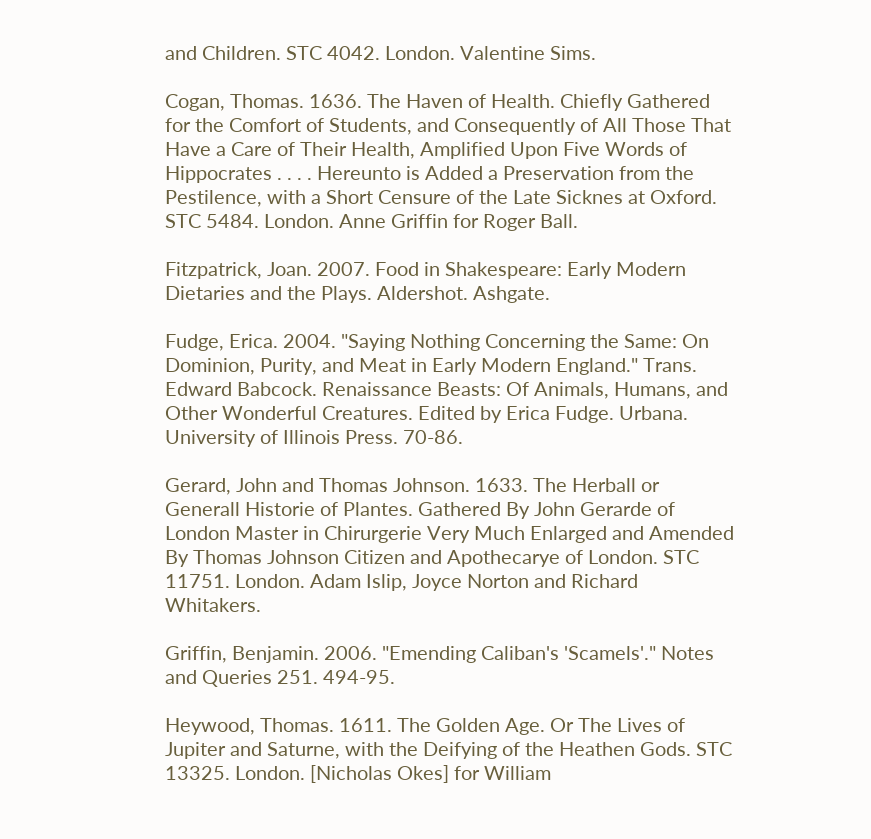and Children. STC 4042. London. Valentine Sims.

Cogan, Thomas. 1636. The Haven of Health. Chiefly Gathered for the Comfort of Students, and Consequently of All Those That Have a Care of Their Health, Amplified Upon Five Words of Hippocrates . . . . Hereunto is Added a Preservation from the Pestilence, with a Short Censure of the Late Sicknes at Oxford. STC 5484. London. Anne Griffin for Roger Ball.

Fitzpatrick, Joan. 2007. Food in Shakespeare: Early Modern Dietaries and the Plays. Aldershot. Ashgate.

Fudge, Erica. 2004. "Saying Nothing Concerning the Same: On Dominion, Purity, and Meat in Early Modern England." Trans. Edward Babcock. Renaissance Beasts: Of Animals, Humans, and Other Wonderful Creatures. Edited by Erica Fudge. Urbana. University of Illinois Press. 70-86.

Gerard, John and Thomas Johnson. 1633. The Herball or Generall Historie of Plantes. Gathered By John Gerarde of London Master in Chirurgerie Very Much Enlarged and Amended By Thomas Johnson Citizen and Apothecarye of London. STC 11751. London. Adam Islip, Joyce Norton and Richard Whitakers.

Griffin, Benjamin. 2006. "Emending Caliban's 'Scamels'." Notes and Queries 251. 494-95.

Heywood, Thomas. 1611. The Golden Age. Or The Lives of Jupiter and Saturne, with the Deifying of the Heathen Gods. STC 13325. London. [Nicholas Okes] for William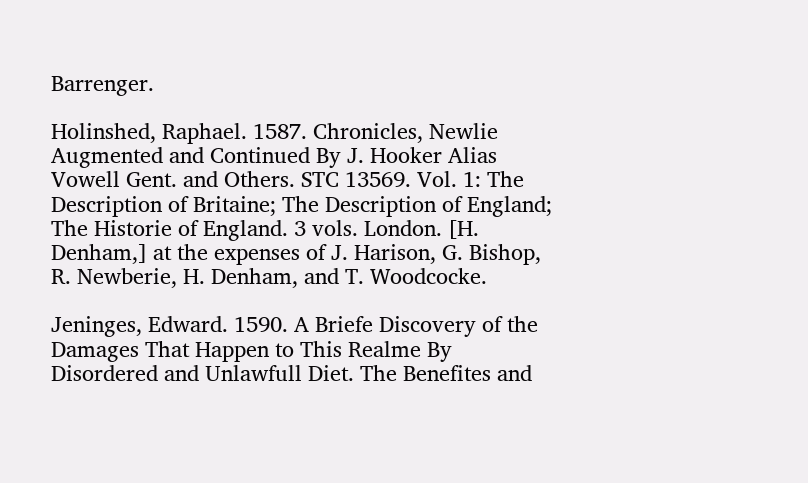Barrenger.

Holinshed, Raphael. 1587. Chronicles, Newlie Augmented and Continued By J. Hooker Alias Vowell Gent. and Others. STC 13569. Vol. 1: The Description of Britaine; The Description of England; The Historie of England. 3 vols. London. [H. Denham,] at the expenses of J. Harison, G. Bishop, R. Newberie, H. Denham, and T. Woodcocke.

Jeninges, Edward. 1590. A Briefe Discovery of the Damages That Happen to This Realme By Disordered and Unlawfull Diet. The Benefites and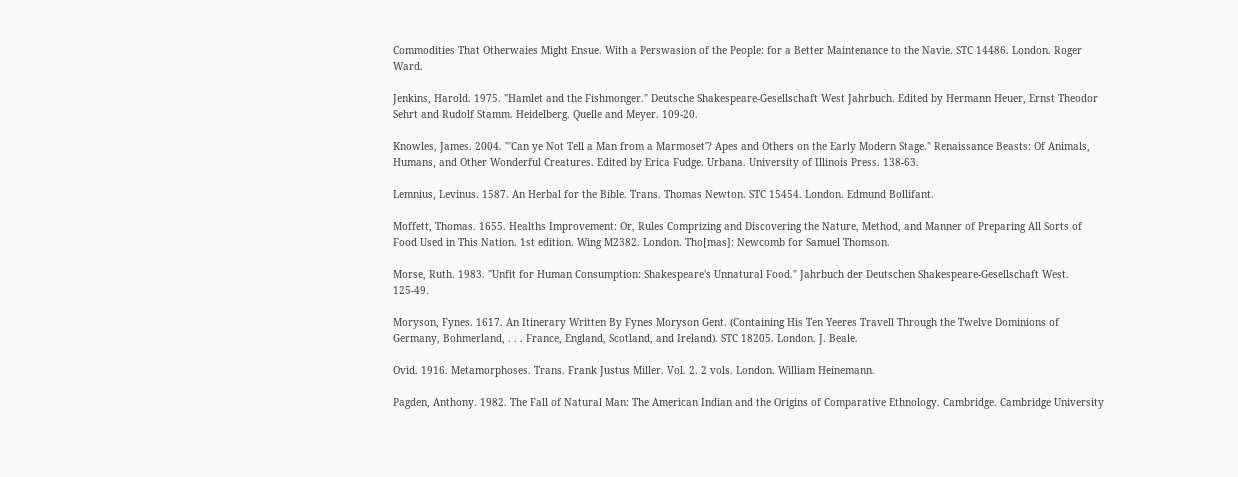Commodities That Otherwaies Might Ensue. With a Perswasion of the People: for a Better Maintenance to the Navie. STC 14486. London. Roger Ward.

Jenkins, Harold. 1975. "Hamlet and the Fishmonger." Deutsche Shakespeare-Gesellschaft West Jahrbuch. Edited by Hermann Heuer, Ernst Theodor Sehrt and Rudolf Stamm. Heidelberg. Quelle and Meyer. 109-20.

Knowles, James. 2004. "'Can ye Not Tell a Man from a Marmoset'? Apes and Others on the Early Modern Stage." Renaissance Beasts: Of Animals, Humans, and Other Wonderful Creatures. Edited by Erica Fudge. Urbana. University of Illinois Press. 138-63.

Lemnius, Levinus. 1587. An Herbal for the Bible. Trans. Thomas Newton. STC 15454. London. Edmund Bollifant.

Moffett, Thomas. 1655. Healths Improvement: Or, Rules Comprizing and Discovering the Nature, Method, and Manner of Preparing All Sorts of Food Used in This Nation. 1st edition. Wing M2382. London. Tho[mas]: Newcomb for Samuel Thomson.

Morse, Ruth. 1983. "Unfit for Human Consumption: Shakespeare's Unnatural Food." Jahrbuch der Deutschen Shakespeare-Gesellschaft West. 125-49.

Moryson, Fynes. 1617. An Itinerary Written By Fynes Moryson Gent. (Containing His Ten Yeeres Travell Through the Twelve Dominions of Germany, Bohmerland, . . . France, England, Scotland, and Ireland). STC 18205. London. J. Beale.

Ovid. 1916. Metamorphoses. Trans. Frank Justus Miller. Vol. 2. 2 vols. London. William Heinemann.

Pagden, Anthony. 1982. The Fall of Natural Man: The American Indian and the Origins of Comparative Ethnology. Cambridge. Cambridge University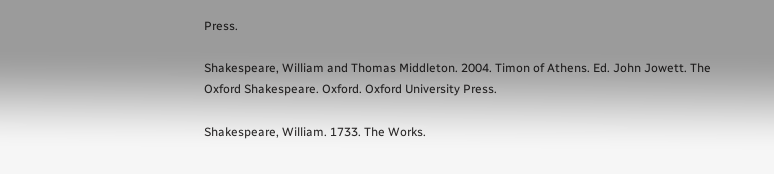Press.

Shakespeare, William and Thomas Middleton. 2004. Timon of Athens. Ed. John Jowett. The Oxford Shakespeare. Oxford. Oxford University Press.

Shakespeare, William. 1733. The Works.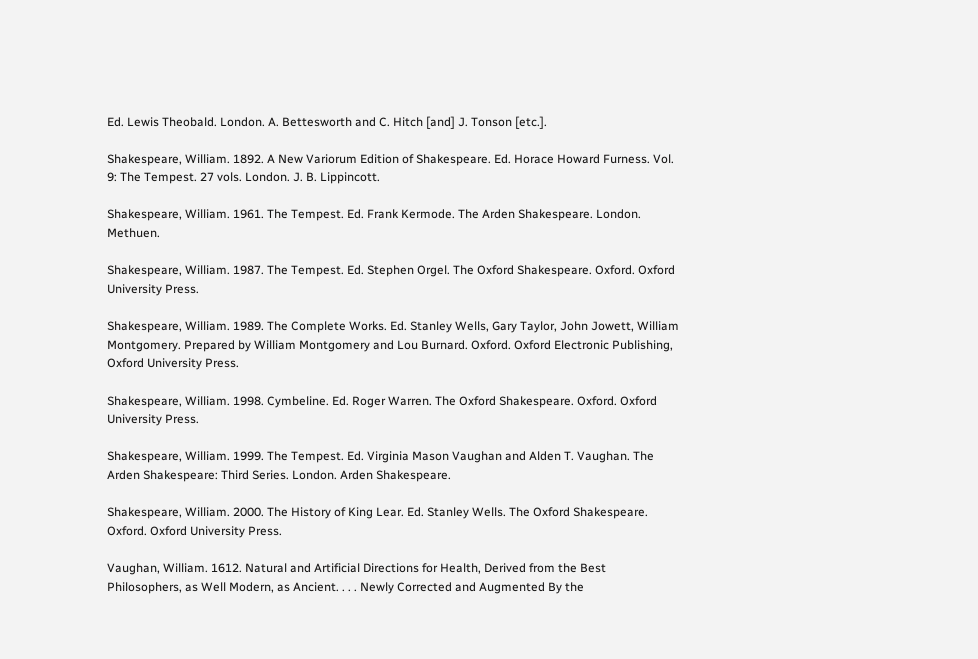Ed. Lewis Theobald. London. A. Bettesworth and C. Hitch [and] J. Tonson [etc.].

Shakespeare, William. 1892. A New Variorum Edition of Shakespeare. Ed. Horace Howard Furness. Vol. 9: The Tempest. 27 vols. London. J. B. Lippincott.

Shakespeare, William. 1961. The Tempest. Ed. Frank Kermode. The Arden Shakespeare. London. Methuen.

Shakespeare, William. 1987. The Tempest. Ed. Stephen Orgel. The Oxford Shakespeare. Oxford. Oxford University Press.

Shakespeare, William. 1989. The Complete Works. Ed. Stanley Wells, Gary Taylor, John Jowett, William Montgomery. Prepared by William Montgomery and Lou Burnard. Oxford. Oxford Electronic Publishing, Oxford University Press.

Shakespeare, William. 1998. Cymbeline. Ed. Roger Warren. The Oxford Shakespeare. Oxford. Oxford University Press.

Shakespeare, William. 1999. The Tempest. Ed. Virginia Mason Vaughan and Alden T. Vaughan. The Arden Shakespeare: Third Series. London. Arden Shakespeare.

Shakespeare, William. 2000. The History of King Lear. Ed. Stanley Wells. The Oxford Shakespeare. Oxford. Oxford University Press.

Vaughan, William. 1612. Natural and Artificial Directions for Health, Derived from the Best Philosophers, as Well Modern, as Ancient. . . . Newly Corrected and Augmented By the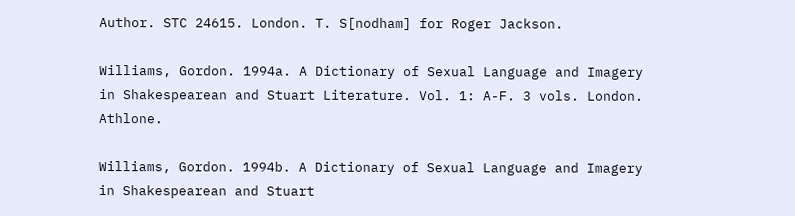Author. STC 24615. London. T. S[nodham] for Roger Jackson.

Williams, Gordon. 1994a. A Dictionary of Sexual Language and Imagery in Shakespearean and Stuart Literature. Vol. 1: A-F. 3 vols. London. Athlone.

Williams, Gordon. 1994b. A Dictionary of Sexual Language and Imagery in Shakespearean and Stuart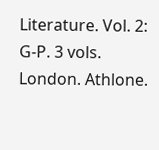Literature. Vol. 2: G-P. 3 vols. London. Athlone.